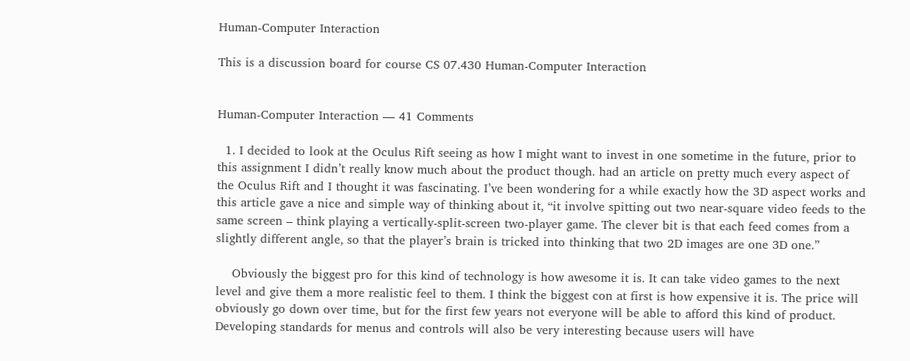Human-Computer Interaction

This is a discussion board for course CS 07.430 Human-Computer Interaction


Human-Computer Interaction — 41 Comments

  1. I decided to look at the Oculus Rift seeing as how I might want to invest in one sometime in the future, prior to this assignment I didn’t really know much about the product though. had an article on pretty much every aspect of the Oculus Rift and I thought it was fascinating. I’ve been wondering for a while exactly how the 3D aspect works and this article gave a nice and simple way of thinking about it, “it involve spitting out two near-square video feeds to the same screen – think playing a vertically-split-screen two-player game. The clever bit is that each feed comes from a slightly different angle, so that the player’s brain is tricked into thinking that two 2D images are one 3D one.”

    Obviously the biggest pro for this kind of technology is how awesome it is. It can take video games to the next level and give them a more realistic feel to them. I think the biggest con at first is how expensive it is. The price will obviously go down over time, but for the first few years not everyone will be able to afford this kind of product. Developing standards for menus and controls will also be very interesting because users will have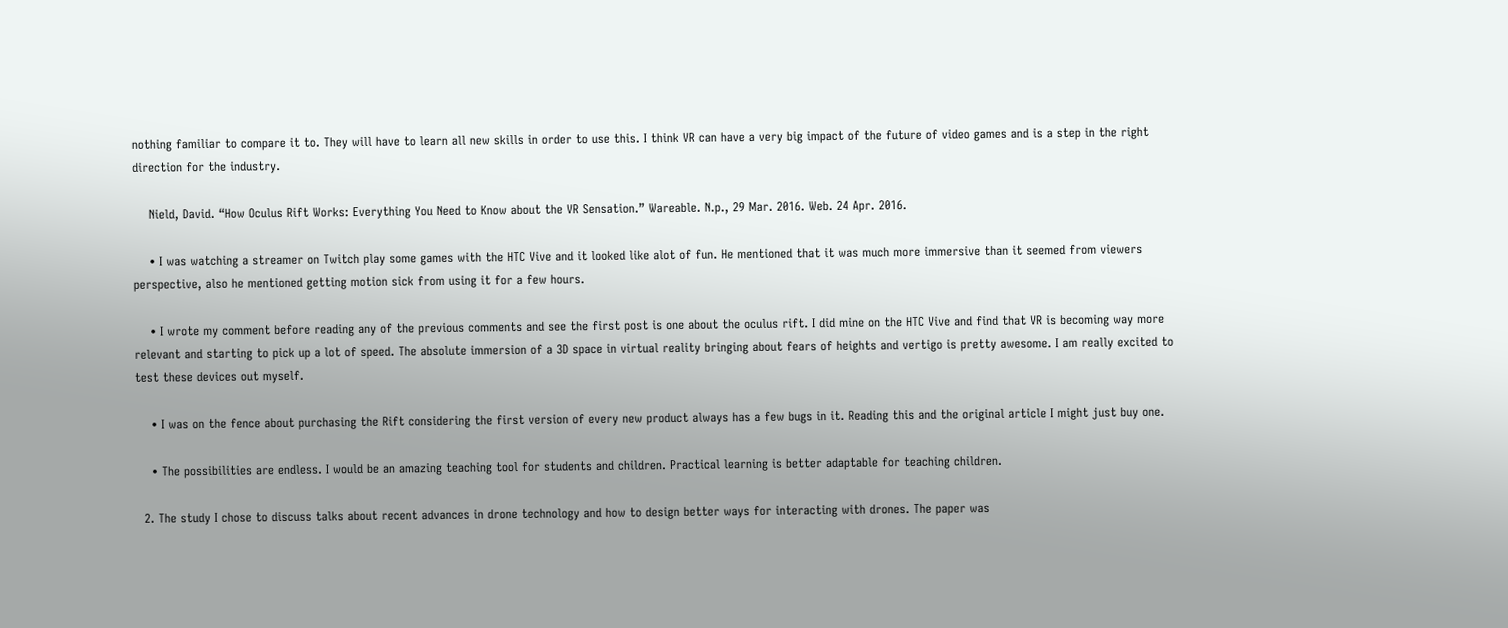nothing familiar to compare it to. They will have to learn all new skills in order to use this. I think VR can have a very big impact of the future of video games and is a step in the right direction for the industry.

    Nield, David. “How Oculus Rift Works: Everything You Need to Know about the VR Sensation.” Wareable. N.p., 29 Mar. 2016. Web. 24 Apr. 2016.

    • I was watching a streamer on Twitch play some games with the HTC Vive and it looked like alot of fun. He mentioned that it was much more immersive than it seemed from viewers perspective, also he mentioned getting motion sick from using it for a few hours.

    • I wrote my comment before reading any of the previous comments and see the first post is one about the oculus rift. I did mine on the HTC Vive and find that VR is becoming way more relevant and starting to pick up a lot of speed. The absolute immersion of a 3D space in virtual reality bringing about fears of heights and vertigo is pretty awesome. I am really excited to test these devices out myself.

    • I was on the fence about purchasing the Rift considering the first version of every new product always has a few bugs in it. Reading this and the original article I might just buy one.

    • The possibilities are endless. I would be an amazing teaching tool for students and children. Practical learning is better adaptable for teaching children.

  2. The study I chose to discuss talks about recent advances in drone technology and how to design better ways for interacting with drones. The paper was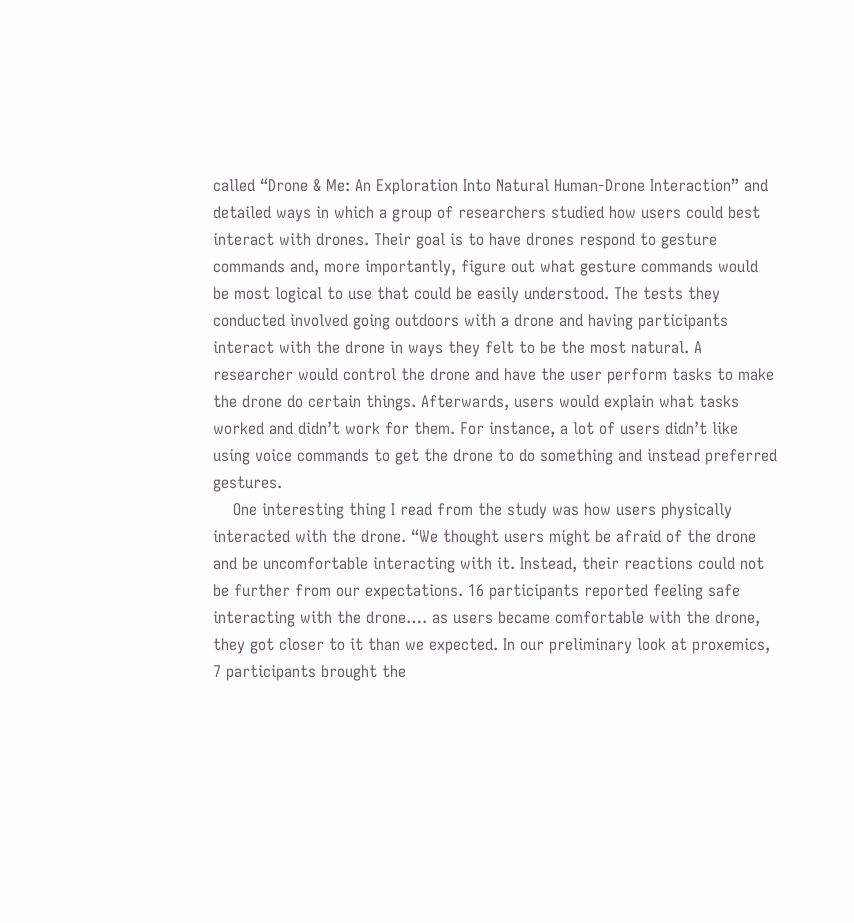called “Drone & Me: An Exploration Into Natural Human-Drone Interaction” and detailed ways in which a group of researchers studied how users could best interact with drones. Their goal is to have drones respond to gesture commands and, more importantly, figure out what gesture commands would be most logical to use that could be easily understood. The tests they conducted involved going outdoors with a drone and having participants interact with the drone in ways they felt to be the most natural. A researcher would control the drone and have the user perform tasks to make the drone do certain things. Afterwards, users would explain what tasks worked and didn’t work for them. For instance, a lot of users didn’t like using voice commands to get the drone to do something and instead preferred gestures.
    One interesting thing I read from the study was how users physically interacted with the drone. “We thought users might be afraid of the drone and be uncomfortable interacting with it. Instead, their reactions could not be further from our expectations. 16 participants reported feeling safe interacting with the drone…. as users became comfortable with the drone, they got closer to it than we expected. In our preliminary look at proxemics, 7 participants brought the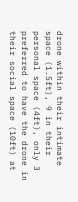drone within their intimate space (1.5ft), 9 in their personal space (4ft), only 3 preferred to have the drone in their social space (10ft) at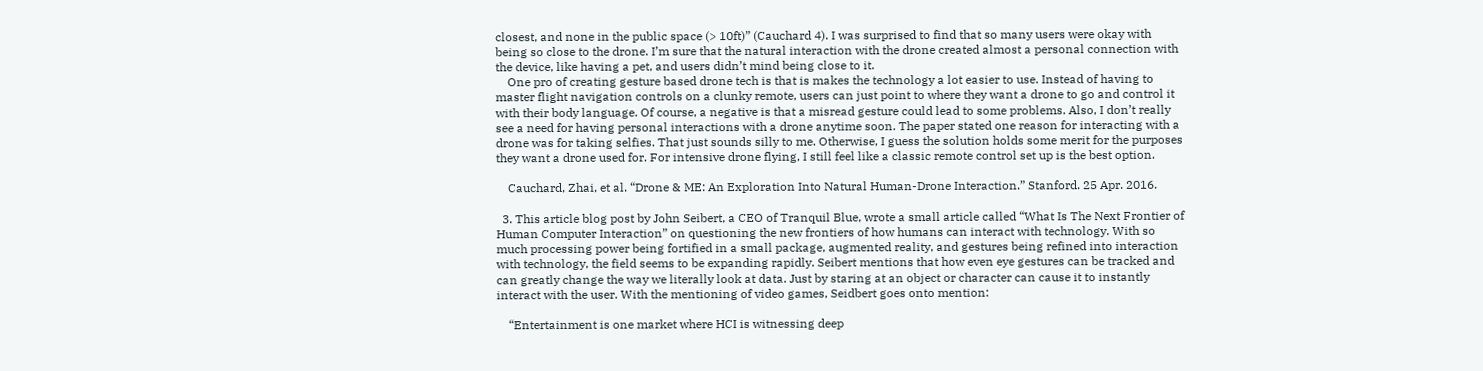closest, and none in the public space (> 10ft)” (Cauchard 4). I was surprised to find that so many users were okay with being so close to the drone. I’m sure that the natural interaction with the drone created almost a personal connection with the device, like having a pet, and users didn’t mind being close to it.
    One pro of creating gesture based drone tech is that is makes the technology a lot easier to use. Instead of having to master flight navigation controls on a clunky remote, users can just point to where they want a drone to go and control it with their body language. Of course, a negative is that a misread gesture could lead to some problems. Also, I don’t really see a need for having personal interactions with a drone anytime soon. The paper stated one reason for interacting with a drone was for taking selfies. That just sounds silly to me. Otherwise, I guess the solution holds some merit for the purposes they want a drone used for. For intensive drone flying, I still feel like a classic remote control set up is the best option.

    Cauchard, Zhai, et al. “Drone & ME: An Exploration Into Natural Human-Drone Interaction.” Stanford. 25 Apr. 2016.

  3. This article blog post by John Seibert, a CEO of Tranquil Blue, wrote a small article called “What Is The Next Frontier of Human Computer Interaction” on questioning the new frontiers of how humans can interact with technology. With so much processing power being fortified in a small package, augmented reality, and gestures being refined into interaction with technology, the field seems to be expanding rapidly. Seibert mentions that how even eye gestures can be tracked and can greatly change the way we literally look at data. Just by staring at an object or character can cause it to instantly interact with the user. With the mentioning of video games, Seidbert goes onto mention:

    “Entertainment is one market where HCI is witnessing deep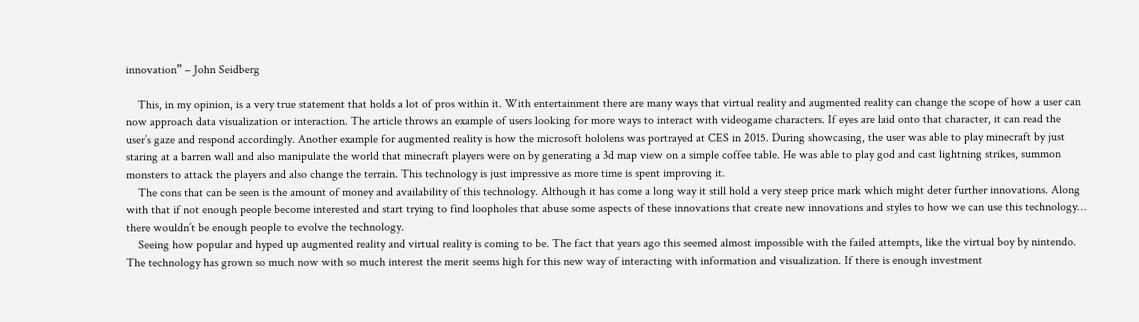innovation” – John Seidberg

    This, in my opinion, is a very true statement that holds a lot of pros within it. With entertainment there are many ways that virtual reality and augmented reality can change the scope of how a user can now approach data visualization or interaction. The article throws an example of users looking for more ways to interact with videogame characters. If eyes are laid onto that character, it can read the user’s gaze and respond accordingly. Another example for augmented reality is how the microsoft hololens was portrayed at CES in 2015. During showcasing, the user was able to play minecraft by just staring at a barren wall and also manipulate the world that minecraft players were on by generating a 3d map view on a simple coffee table. He was able to play god and cast lightning strikes, summon monsters to attack the players and also change the terrain. This technology is just impressive as more time is spent improving it.
    The cons that can be seen is the amount of money and availability of this technology. Although it has come a long way it still hold a very steep price mark which might deter further innovations. Along with that if not enough people become interested and start trying to find loopholes that abuse some aspects of these innovations that create new innovations and styles to how we can use this technology… there wouldn’t be enough people to evolve the technology.
    Seeing how popular and hyped up augmented reality and virtual reality is coming to be. The fact that years ago this seemed almost impossible with the failed attempts, like the virtual boy by nintendo. The technology has grown so much now with so much interest the merit seems high for this new way of interacting with information and visualization. If there is enough investment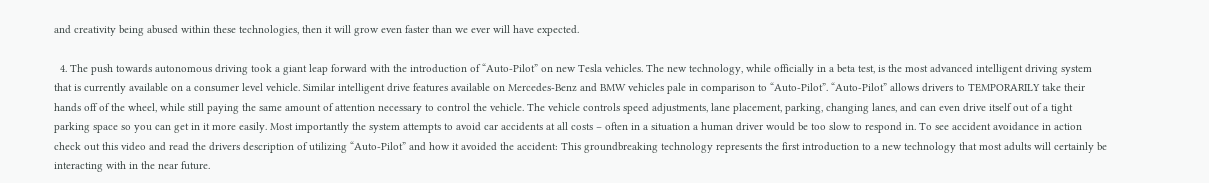and creativity being abused within these technologies, then it will grow even faster than we ever will have expected.

  4. The push towards autonomous driving took a giant leap forward with the introduction of “Auto-Pilot” on new Tesla vehicles. The new technology, while officially in a beta test, is the most advanced intelligent driving system that is currently available on a consumer level vehicle. Similar intelligent drive features available on Mercedes-Benz and BMW vehicles pale in comparison to “Auto-Pilot”. “Auto-Pilot” allows drivers to TEMPORARILY take their hands off of the wheel, while still paying the same amount of attention necessary to control the vehicle. The vehicle controls speed adjustments, lane placement, parking, changing lanes, and can even drive itself out of a tight parking space so you can get in it more easily. Most importantly the system attempts to avoid car accidents at all costs – often in a situation a human driver would be too slow to respond in. To see accident avoidance in action check out this video and read the drivers description of utilizing “Auto-Pilot” and how it avoided the accident: This groundbreaking technology represents the first introduction to a new technology that most adults will certainly be interacting with in the near future.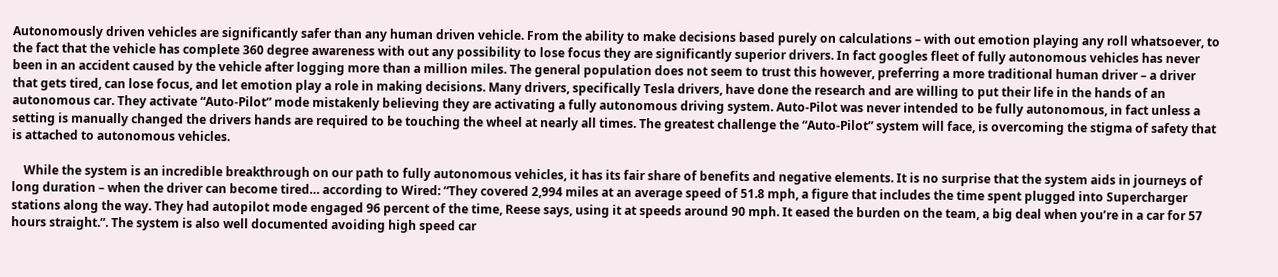Autonomously driven vehicles are significantly safer than any human driven vehicle. From the ability to make decisions based purely on calculations – with out emotion playing any roll whatsoever, to the fact that the vehicle has complete 360 degree awareness with out any possibility to lose focus they are significantly superior drivers. In fact googles fleet of fully autonomous vehicles has never been in an accident caused by the vehicle after logging more than a million miles. The general population does not seem to trust this however, preferring a more traditional human driver – a driver that gets tired, can lose focus, and let emotion play a role in making decisions. Many drivers, specifically Tesla drivers, have done the research and are willing to put their life in the hands of an autonomous car. They activate “Auto-Pilot” mode mistakenly believing they are activating a fully autonomous driving system. Auto-Pilot was never intended to be fully autonomous, in fact unless a setting is manually changed the drivers hands are required to be touching the wheel at nearly all times. The greatest challenge the “Auto-Pilot” system will face, is overcoming the stigma of safety that is attached to autonomous vehicles.

    While the system is an incredible breakthrough on our path to fully autonomous vehicles, it has its fair share of benefits and negative elements. It is no surprise that the system aids in journeys of long duration – when the driver can become tired… according to Wired: “They covered 2,994 miles at an average speed of 51.8 mph, a figure that includes the time spent plugged into Supercharger stations along the way. They had autopilot mode engaged 96 percent of the time, Reese says, using it at speeds around 90 mph. It eased the burden on the team, a big deal when you’re in a car for 57 hours straight.”. The system is also well documented avoiding high speed car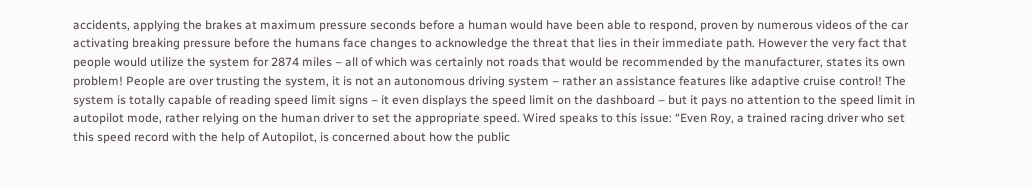accidents, applying the brakes at maximum pressure seconds before a human would have been able to respond, proven by numerous videos of the car activating breaking pressure before the humans face changes to acknowledge the threat that lies in their immediate path. However the very fact that people would utilize the system for 2874 miles – all of which was certainly not roads that would be recommended by the manufacturer, states its own problem! People are over trusting the system, it is not an autonomous driving system – rather an assistance features like adaptive cruise control! The system is totally capable of reading speed limit signs – it even displays the speed limit on the dashboard – but it pays no attention to the speed limit in autopilot mode, rather relying on the human driver to set the appropriate speed. Wired speaks to this issue: “Even Roy, a trained racing driver who set this speed record with the help of Autopilot, is concerned about how the public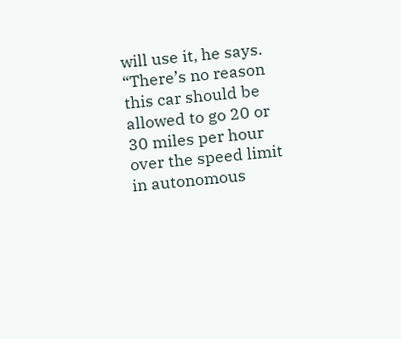will use it, he says. “There’s no reason this car should be allowed to go 20 or 30 miles per hour over the speed limit in autonomous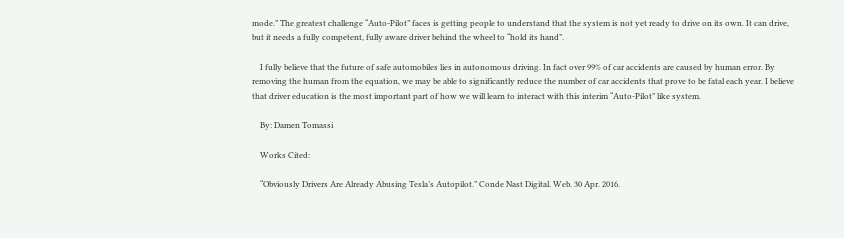mode.” The greatest challenge “Auto-Pilot” faces is getting people to understand that the system is not yet ready to drive on its own. It can drive, but it needs a fully competent, fully aware driver behind the wheel to “hold its hand”.

    I fully believe that the future of safe automobiles lies in autonomous driving. In fact over 99% of car accidents are caused by human error. By removing the human from the equation, we may be able to significantly reduce the number of car accidents that prove to be fatal each year. I believe that driver education is the most important part of how we will learn to interact with this interim “Auto-Pilot” like system.

    By: Damen Tomassi

    Works Cited:

    “Obviously Drivers Are Already Abusing Tesla’s Autopilot.” Conde Nast Digital. Web. 30 Apr. 2016.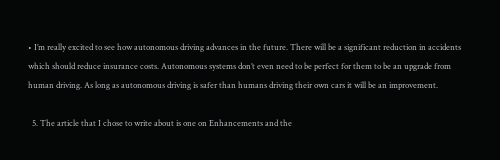• I’m really excited to see how autonomous driving advances in the future. There will be a significant reduction in accidents which should reduce insurance costs. Autonomous systems don’t even need to be perfect for them to be an upgrade from human driving. As long as autonomous driving is safer than humans driving their own cars it will be an improvement.

  5. The article that I chose to write about is one on Enhancements and the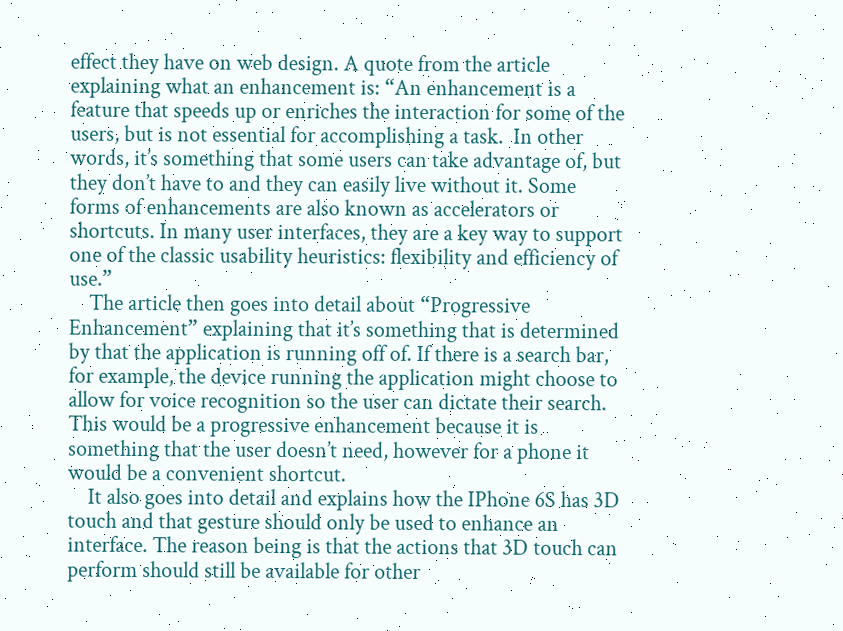effect they have on web design. A quote from the article explaining what an enhancement is: “An enhancement is a feature that speeds up or enriches the interaction for some of the users, but is not essential for accomplishing a task.  In other words, it’s something that some users can take advantage of, but they don’t have to and they can easily live without it. Some forms of enhancements are also known as accelerators or shortcuts. In many user interfaces, they are a key way to support one of the classic usability heuristics: flexibility and efficiency of use.”
    The article then goes into detail about “Progressive Enhancement” explaining that it’s something that is determined by that the application is running off of. If there is a search bar, for example, the device running the application might choose to allow for voice recognition so the user can dictate their search. This would be a progressive enhancement because it is something that the user doesn’t need, however for a phone it would be a convenient shortcut.
    It also goes into detail and explains how the IPhone 6S has 3D touch and that gesture should only be used to enhance an interface. The reason being is that the actions that 3D touch can perform should still be available for other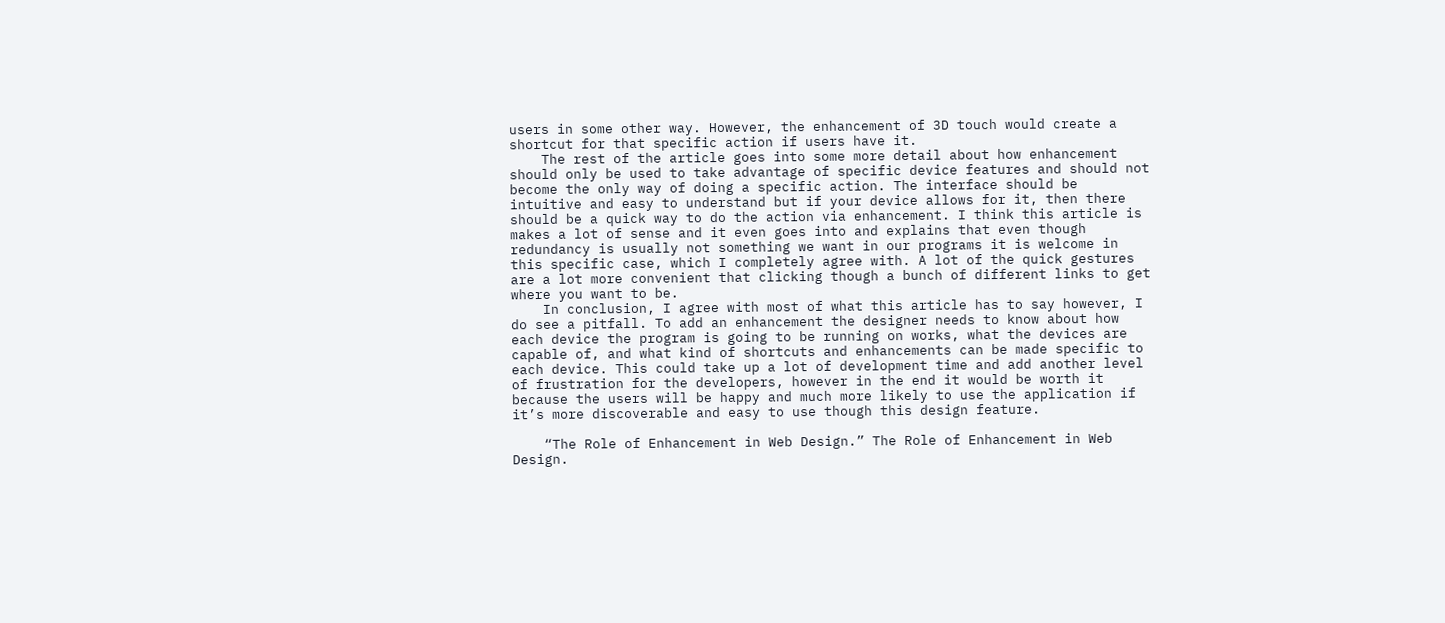users in some other way. However, the enhancement of 3D touch would create a shortcut for that specific action if users have it.
    The rest of the article goes into some more detail about how enhancement should only be used to take advantage of specific device features and should not become the only way of doing a specific action. The interface should be intuitive and easy to understand but if your device allows for it, then there should be a quick way to do the action via enhancement. I think this article is makes a lot of sense and it even goes into and explains that even though redundancy is usually not something we want in our programs it is welcome in this specific case, which I completely agree with. A lot of the quick gestures are a lot more convenient that clicking though a bunch of different links to get where you want to be.
    In conclusion, I agree with most of what this article has to say however, I do see a pitfall. To add an enhancement the designer needs to know about how each device the program is going to be running on works, what the devices are capable of, and what kind of shortcuts and enhancements can be made specific to each device. This could take up a lot of development time and add another level of frustration for the developers, however in the end it would be worth it because the users will be happy and much more likely to use the application if it’s more discoverable and easy to use though this design feature.

    “The Role of Enhancement in Web Design.” The Role of Enhancement in Web Design.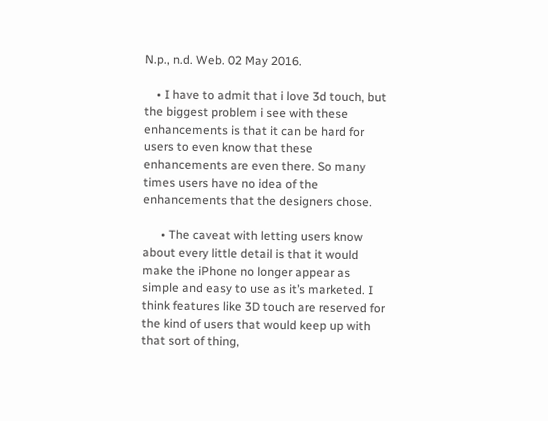N.p., n.d. Web. 02 May 2016.

    • I have to admit that i love 3d touch, but the biggest problem i see with these enhancements is that it can be hard for users to even know that these enhancements are even there. So many times users have no idea of the enhancements that the designers chose.

      • The caveat with letting users know about every little detail is that it would make the iPhone no longer appear as simple and easy to use as it’s marketed. I think features like 3D touch are reserved for the kind of users that would keep up with that sort of thing,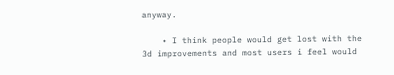anyway.

    • I think people would get lost with the 3d improvements and most users i feel would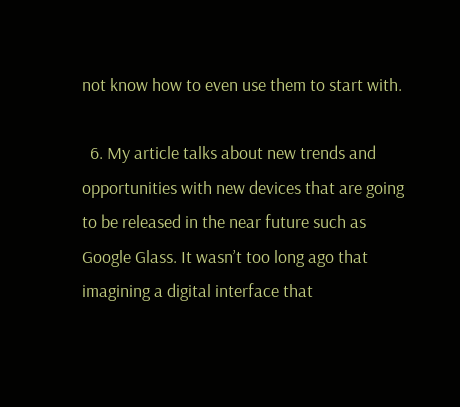not know how to even use them to start with.

  6. My article talks about new trends and opportunities with new devices that are going to be released in the near future such as Google Glass. It wasn’t too long ago that imagining a digital interface that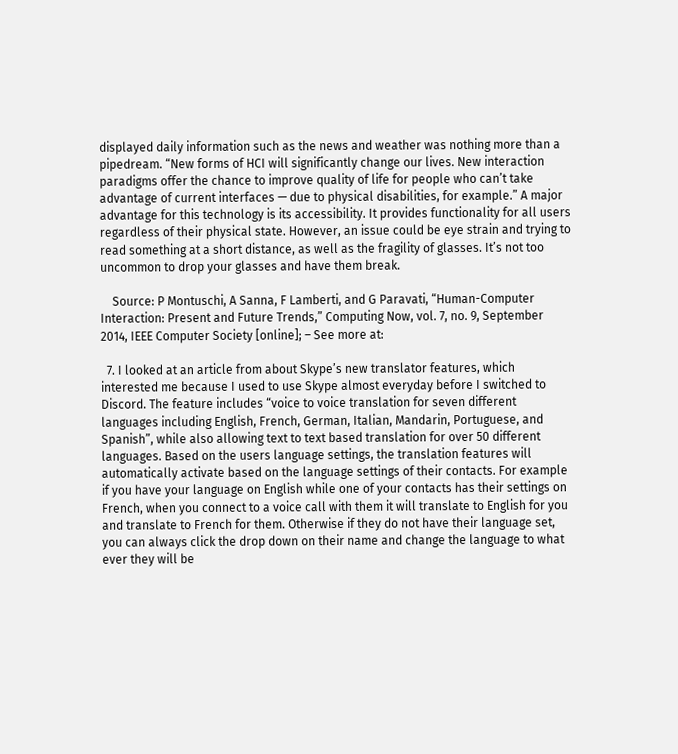displayed daily information such as the news and weather was nothing more than a pipedream. “New forms of HCI will significantly change our lives. New interaction paradigms offer the chance to improve quality of life for people who can’t take advantage of current interfaces — due to physical disabilities, for example.” A major advantage for this technology is its accessibility. It provides functionality for all users regardless of their physical state. However, an issue could be eye strain and trying to read something at a short distance, as well as the fragility of glasses. It’s not too uncommon to drop your glasses and have them break.

    Source: P Montuschi, A Sanna, F Lamberti, and G Paravati, “Human-Computer Interaction: Present and Future Trends,” Computing Now, vol. 7, no. 9, September 2014, IEEE Computer Society [online]; – See more at:

  7. I looked at an article from about Skype’s new translator features, which interested me because I used to use Skype almost everyday before I switched to Discord. The feature includes “voice to voice translation for seven different languages including English, French, German, Italian, Mandarin, Portuguese, and Spanish”, while also allowing text to text based translation for over 50 different languages. Based on the users language settings, the translation features will automatically activate based on the language settings of their contacts. For example if you have your language on English while one of your contacts has their settings on French, when you connect to a voice call with them it will translate to English for you and translate to French for them. Otherwise if they do not have their language set, you can always click the drop down on their name and change the language to what ever they will be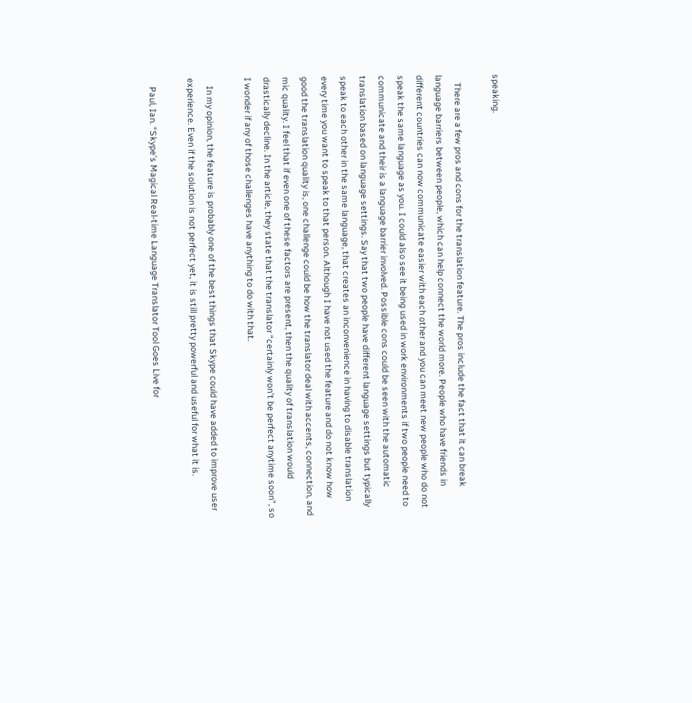speaking.

    There are a few pros and cons for the translation feature. The pros include the fact that it can break language barriers between people, which can help connect the world more. People who have friends in different countries can now communicate easier with each other and you can meet new people who do not speak the same language as you. I could also see it being used in work environments if two people need to communicate and their is a language barrier involved. Possible cons could be seen with the automatic translation based on language settings. Say that two people have different language settings but typically speak to each other in the same language, that creates an inconvenience in having to disable translation every time you want to speak to that person. Although I have not used the feature and do not know how good the translation quality is, one challenge could be how the translator deal with accents, connection, and mic quality. I feel that if even one of these factors are present, then the quality of translation would drastically decline. In the article, they state that the translator “certainly won’t be perfect anytime soon”, so I wonder if any of those challenges have anything to do with that.

    In my opinion, the feature is probably one of the best things that Skype could have added to improve user experience. Even if the solution is not perfect yet, it is still pretty powerful and useful for what it is.

    Paul, Ian. “Skype’s Magical Real-time Language Translator Tool Goes Live for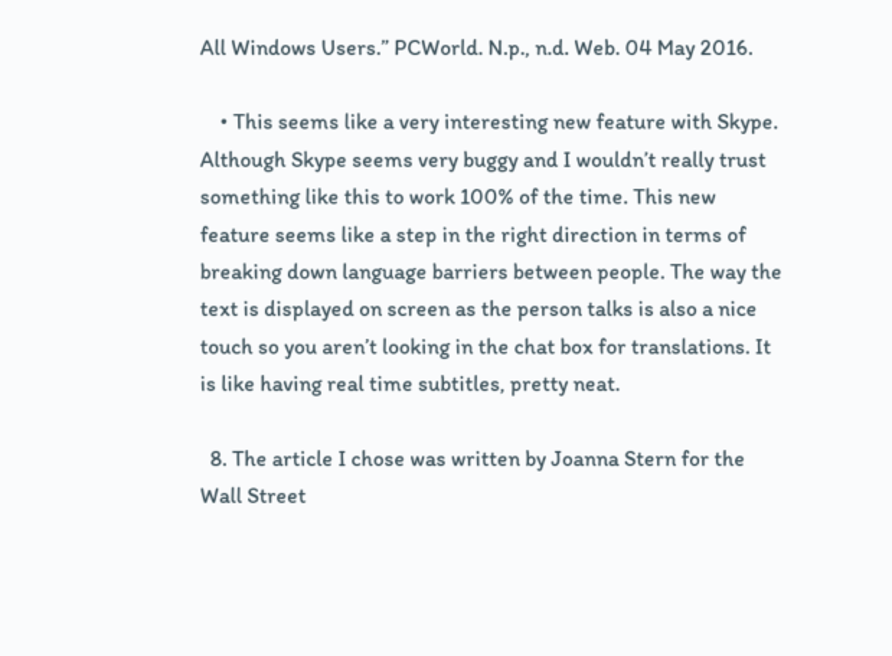All Windows Users.” PCWorld. N.p., n.d. Web. 04 May 2016.

    • This seems like a very interesting new feature with Skype. Although Skype seems very buggy and I wouldn’t really trust something like this to work 100% of the time. This new feature seems like a step in the right direction in terms of breaking down language barriers between people. The way the text is displayed on screen as the person talks is also a nice touch so you aren’t looking in the chat box for translations. It is like having real time subtitles, pretty neat.

  8. The article I chose was written by Joanna Stern for the Wall Street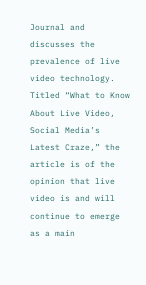Journal and discusses the prevalence of live video technology. Titled “What to Know About Live Video, Social Media’s Latest Craze,” the article is of the opinion that live video is and will continue to emerge as a main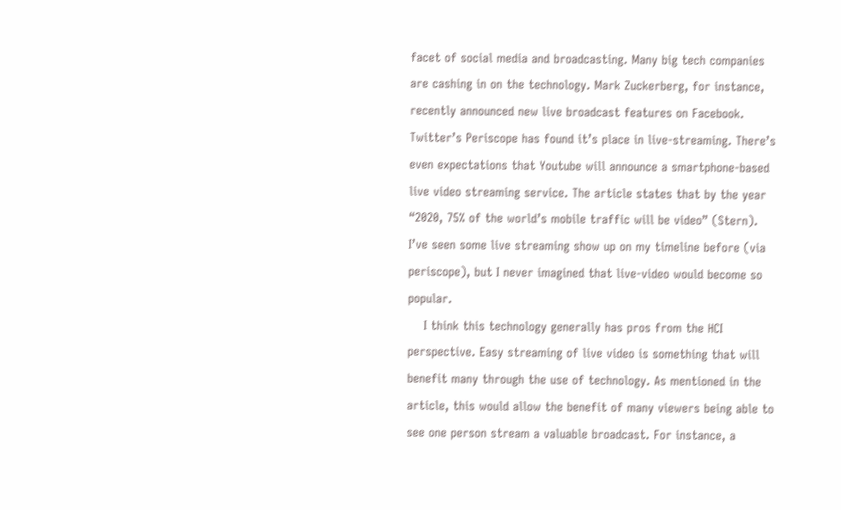facet of social media and broadcasting. Many big tech companies are cashing in on the technology. Mark Zuckerberg, for instance, recently announced new live broadcast features on Facebook. Twitter’s Periscope has found it’s place in live-streaming. There’s even expectations that Youtube will announce a smartphone-based live video streaming service. The article states that by the year “2020, 75% of the world’s mobile traffic will be video” (Stern). I’ve seen some live streaming show up on my timeline before (via periscope), but I never imagined that live-video would become so popular.
    I think this technology generally has pros from the HCI perspective. Easy streaming of live video is something that will benefit many through the use of technology. As mentioned in the article, this would allow the benefit of many viewers being able to see one person stream a valuable broadcast. For instance, a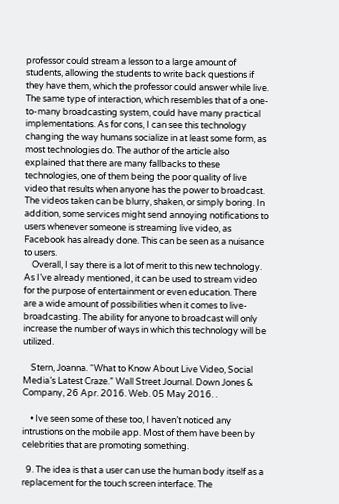professor could stream a lesson to a large amount of students, allowing the students to write back questions if they have them, which the professor could answer while live. The same type of interaction, which resembles that of a one-to-many broadcasting system, could have many practical implementations. As for cons, I can see this technology changing the way humans socialize in at least some form, as most technologies do. The author of the article also explained that there are many fallbacks to these technologies, one of them being the poor quality of live video that results when anyone has the power to broadcast. The videos taken can be blurry, shaken, or simply boring. In addition, some services might send annoying notifications to users whenever someone is streaming live video, as Facebook has already done. This can be seen as a nuisance to users.
    Overall, I say there is a lot of merit to this new technology. As I’ve already mentioned, it can be used to stream video for the purpose of entertainment or even education. There are a wide amount of possibilities when it comes to live-broadcasting. The ability for anyone to broadcast will only increase the number of ways in which this technology will be utilized.

    Stern, Joanna. “What to Know About Live Video, Social Media’s Latest Craze.” Wall Street Journal. Down Jones & Company, 26 Apr. 2016. Web. 05 May 2016. .

    • Ive seen some of these too, I haven’t noticed any intrustions on the mobile app. Most of them have been by celebrities that are promoting something.

  9. The idea is that a user can use the human body itself as a replacement for the touch screen interface. The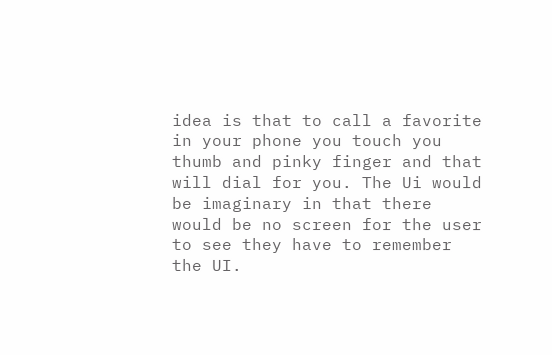idea is that to call a favorite in your phone you touch you thumb and pinky finger and that will dial for you. The Ui would be imaginary in that there would be no screen for the user to see they have to remember the UI.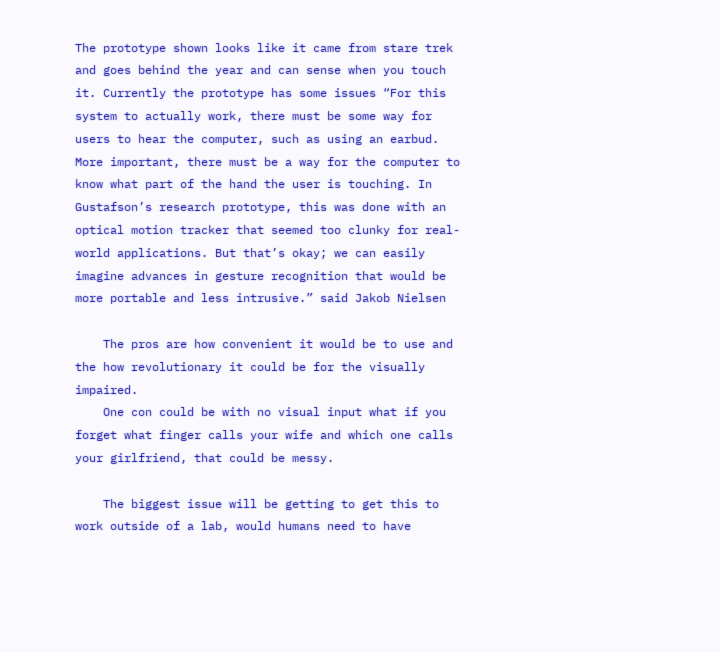The prototype shown looks like it came from stare trek and goes behind the year and can sense when you touch it. Currently the prototype has some issues “For this system to actually work, there must be some way for users to hear the computer, such as using an earbud. More important, there must be a way for the computer to know what part of the hand the user is touching. In Gustafson’s research prototype, this was done with an optical motion tracker that seemed too clunky for real-world applications. But that’s okay; we can easily imagine advances in gesture recognition that would be more portable and less intrusive.” said Jakob Nielsen

    The pros are how convenient it would be to use and the how revolutionary it could be for the visually impaired.
    One con could be with no visual input what if you forget what finger calls your wife and which one calls your girlfriend, that could be messy.

    The biggest issue will be getting to get this to work outside of a lab, would humans need to have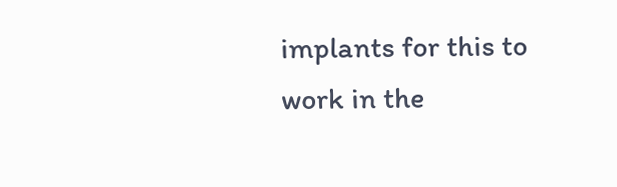implants for this to work in the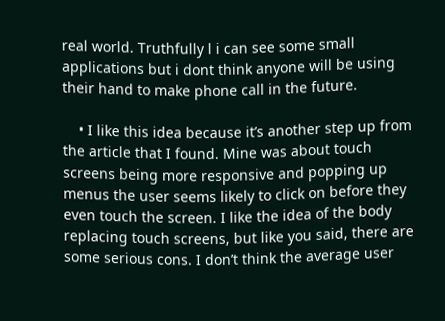real world. Truthfully l i can see some small applications but i dont think anyone will be using their hand to make phone call in the future.

    • I like this idea because it’s another step up from the article that I found. Mine was about touch screens being more responsive and popping up menus the user seems likely to click on before they even touch the screen. I like the idea of the body replacing touch screens, but like you said, there are some serious cons. I don’t think the average user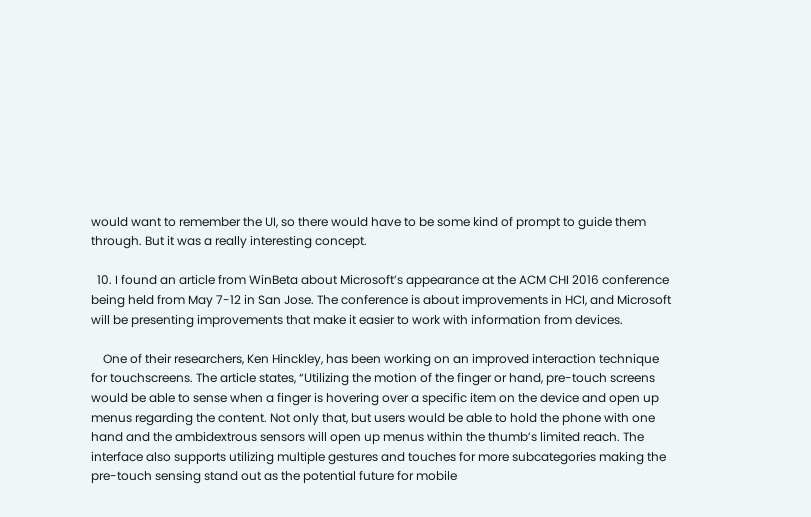would want to remember the UI, so there would have to be some kind of prompt to guide them through. But it was a really interesting concept.

  10. I found an article from WinBeta about Microsoft’s appearance at the ACM CHI 2016 conference being held from May 7-12 in San Jose. The conference is about improvements in HCI, and Microsoft will be presenting improvements that make it easier to work with information from devices.

    One of their researchers, Ken Hinckley, has been working on an improved interaction technique for touchscreens. The article states, “Utilizing the motion of the finger or hand, pre-touch screens would be able to sense when a finger is hovering over a specific item on the device and open up menus regarding the content. Not only that, but users would be able to hold the phone with one hand and the ambidextrous sensors will open up menus within the thumb’s limited reach. The interface also supports utilizing multiple gestures and touches for more subcategories making the pre-touch sensing stand out as the potential future for mobile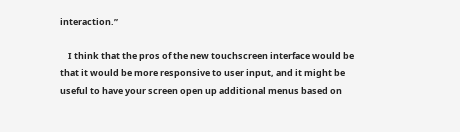interaction.”

    I think that the pros of the new touchscreen interface would be that it would be more responsive to user input, and it might be useful to have your screen open up additional menus based on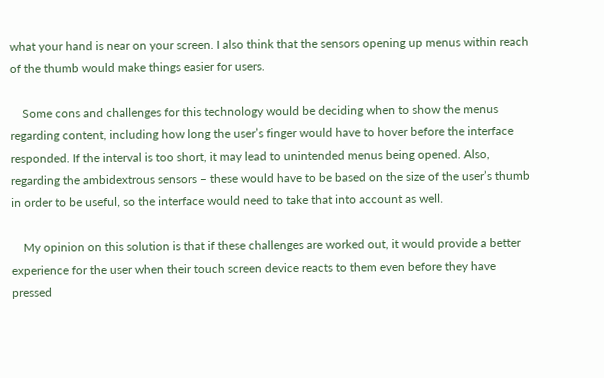what your hand is near on your screen. I also think that the sensors opening up menus within reach of the thumb would make things easier for users.

    Some cons and challenges for this technology would be deciding when to show the menus regarding content, including how long the user’s finger would have to hover before the interface responded. If the interval is too short, it may lead to unintended menus being opened. Also, regarding the ambidextrous sensors – these would have to be based on the size of the user’s thumb in order to be useful, so the interface would need to take that into account as well.

    My opinion on this solution is that if these challenges are worked out, it would provide a better experience for the user when their touch screen device reacts to them even before they have pressed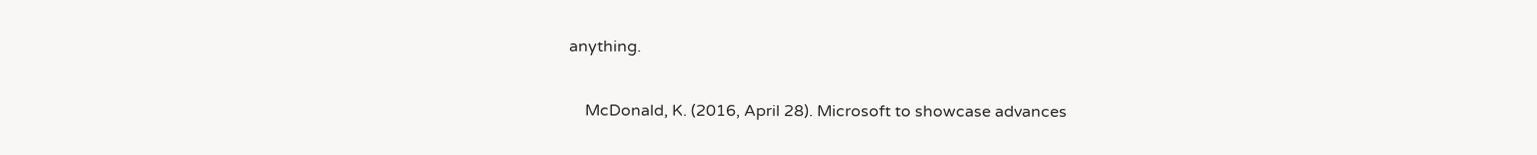anything.

    McDonald, K. (2016, April 28). Microsoft to showcase advances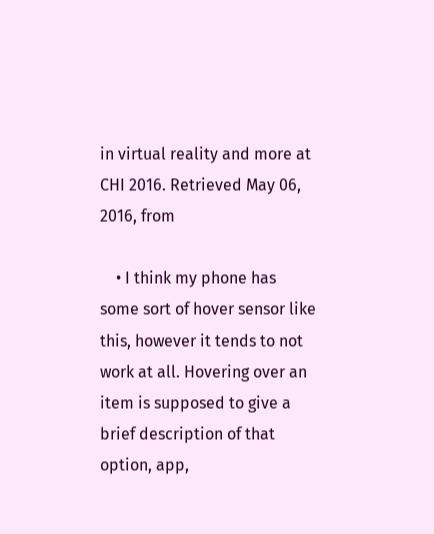in virtual reality and more at CHI 2016. Retrieved May 06, 2016, from

    • I think my phone has some sort of hover sensor like this, however it tends to not work at all. Hovering over an item is supposed to give a brief description of that option, app,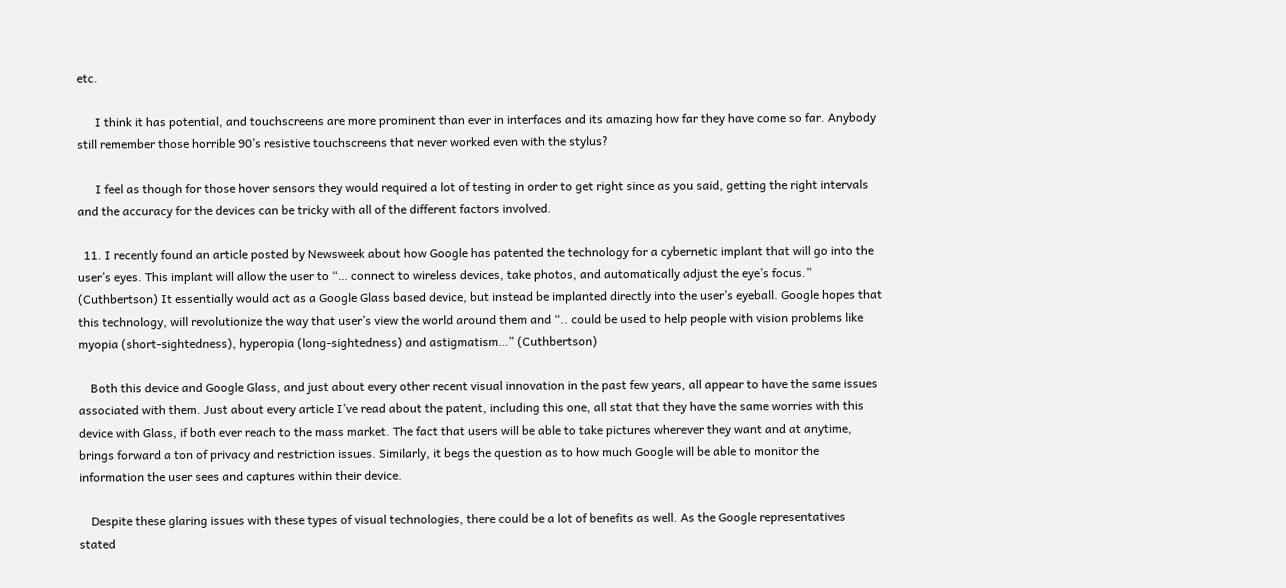etc.

      I think it has potential, and touchscreens are more prominent than ever in interfaces and its amazing how far they have come so far. Anybody still remember those horrible 90’s resistive touchscreens that never worked even with the stylus?

      I feel as though for those hover sensors they would required a lot of testing in order to get right since as you said, getting the right intervals and the accuracy for the devices can be tricky with all of the different factors involved.

  11. I recently found an article posted by Newsweek about how Google has patented the technology for a cybernetic implant that will go into the user’s eyes. This implant will allow the user to “… connect to wireless devices, take photos, and automatically adjust the eye’s focus.” (Cuthbertson) It essentially would act as a Google Glass based device, but instead be implanted directly into the user’s eyeball. Google hopes that this technology, will revolutionize the way that user’s view the world around them and “.. could be used to help people with vision problems like myopia (short-sightedness), hyperopia (long-sightedness) and astigmatism…” (Cuthbertson)

    Both this device and Google Glass, and just about every other recent visual innovation in the past few years, all appear to have the same issues associated with them. Just about every article I’ve read about the patent, including this one, all stat that they have the same worries with this device with Glass, if both ever reach to the mass market. The fact that users will be able to take pictures wherever they want and at anytime, brings forward a ton of privacy and restriction issues. Similarly, it begs the question as to how much Google will be able to monitor the information the user sees and captures within their device.

    Despite these glaring issues with these types of visual technologies, there could be a lot of benefits as well. As the Google representatives stated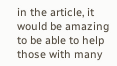in the article, it would be amazing to be able to help those with many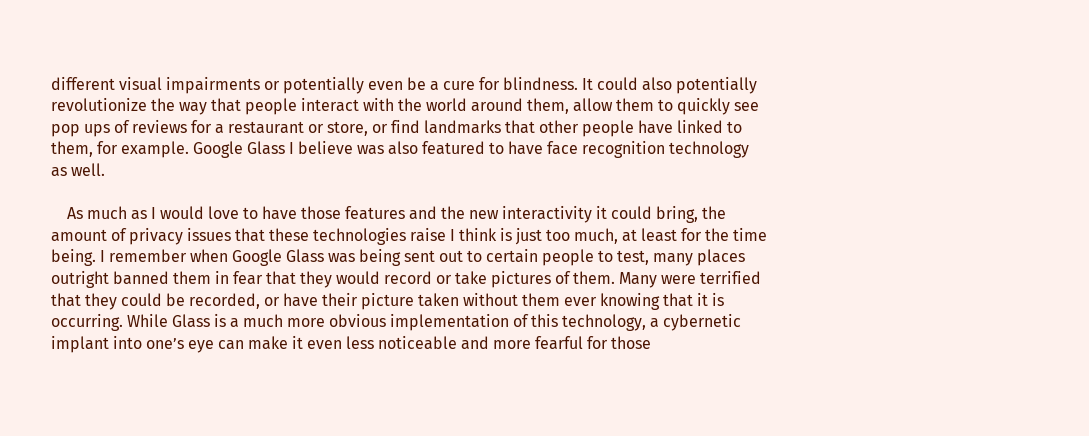different visual impairments or potentially even be a cure for blindness. It could also potentially revolutionize the way that people interact with the world around them, allow them to quickly see pop ups of reviews for a restaurant or store, or find landmarks that other people have linked to them, for example. Google Glass I believe was also featured to have face recognition technology as well.

    As much as I would love to have those features and the new interactivity it could bring, the amount of privacy issues that these technologies raise I think is just too much, at least for the time being. I remember when Google Glass was being sent out to certain people to test, many places outright banned them in fear that they would record or take pictures of them. Many were terrified that they could be recorded, or have their picture taken without them ever knowing that it is occurring. While Glass is a much more obvious implementation of this technology, a cybernetic implant into one’s eye can make it even less noticeable and more fearful for those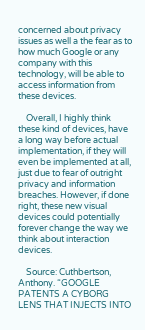concerned about privacy issues as well a the fear as to how much Google or any company with this technology, will be able to access information from these devices.

    Overall, I highly think these kind of devices, have a long way before actual implementation, if they will even be implemented at all, just due to fear of outright privacy and information breaches. However, if done right, these new visual devices could potentially forever change the way we think about interaction devices.

    Source: Cuthbertson, Anthony. “GOOGLE PATENTS A CYBORG LENS THAT INJECTS INTO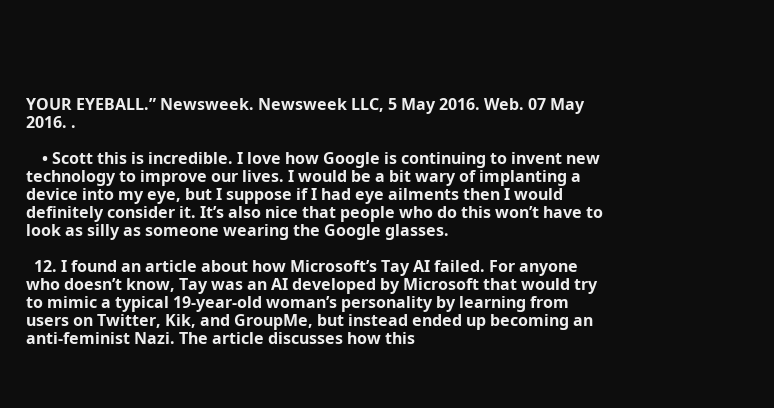YOUR EYEBALL.” Newsweek. Newsweek LLC, 5 May 2016. Web. 07 May 2016. .

    • Scott this is incredible. I love how Google is continuing to invent new technology to improve our lives. I would be a bit wary of implanting a device into my eye, but I suppose if I had eye ailments then I would definitely consider it. It’s also nice that people who do this won’t have to look as silly as someone wearing the Google glasses.

  12. I found an article about how Microsoft’s Tay AI failed. For anyone who doesn’t know, Tay was an AI developed by Microsoft that would try to mimic a typical 19-year-old woman’s personality by learning from users on Twitter, Kik, and GroupMe, but instead ended up becoming an anti-feminist Nazi. The article discusses how this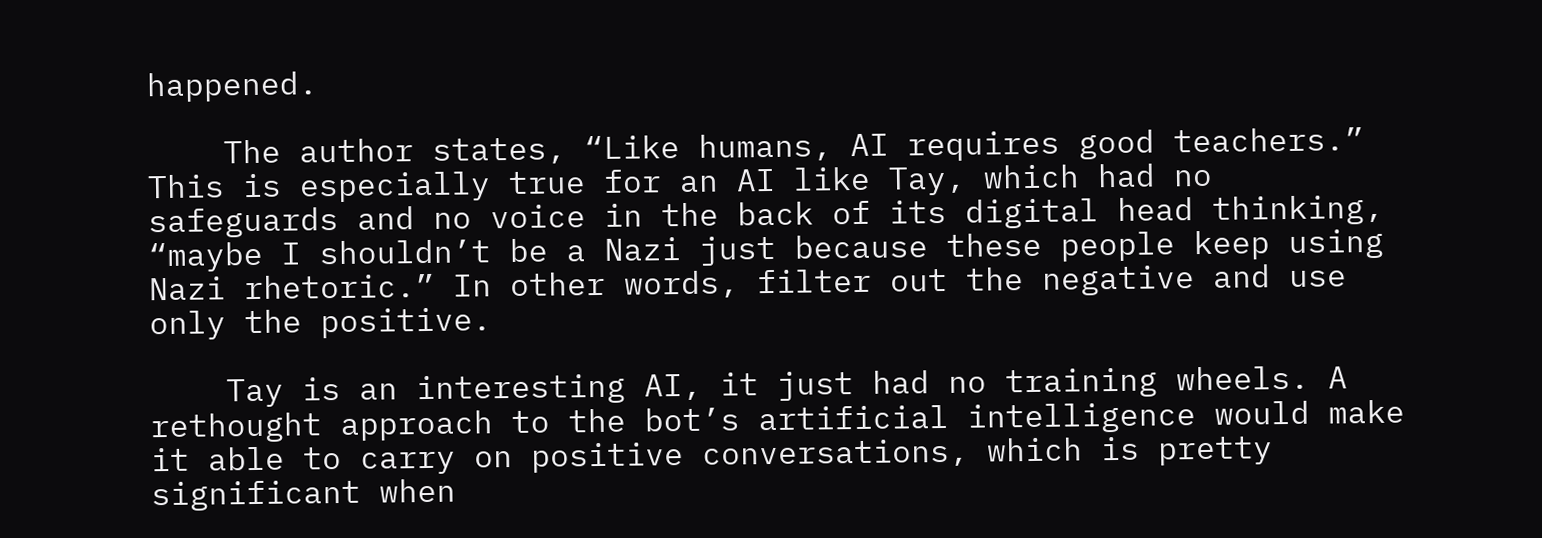happened.

    The author states, “Like humans, AI requires good teachers.” This is especially true for an AI like Tay, which had no safeguards and no voice in the back of its digital head thinking, “maybe I shouldn’t be a Nazi just because these people keep using Nazi rhetoric.” In other words, filter out the negative and use only the positive.

    Tay is an interesting AI, it just had no training wheels. A rethought approach to the bot’s artificial intelligence would make it able to carry on positive conversations, which is pretty significant when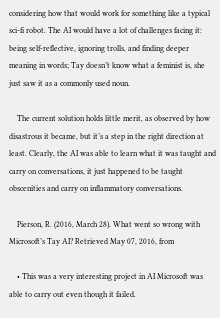considering how that would work for something like a typical sci-fi robot. The AI would have a lot of challenges facing it: being self-reflective, ignoring trolls, and finding deeper meaning in words; Tay doesn’t know what a feminist is, she just saw it as a commonly used noun.

    The current solution holds little merit, as observed by how disastrous it became, but it’s a step in the right direction at least. Clearly, the AI was able to learn what it was taught and carry on conversations, it just happened to be taught obscenities and carry on inflammatory conversations.

    Pierson, R. (2016, March 28). What went so wrong with Microsoft’s Tay AI? Retrieved May 07, 2016, from

    • This was a very interesting project in AI Microsoft was able to carry out even though it failed.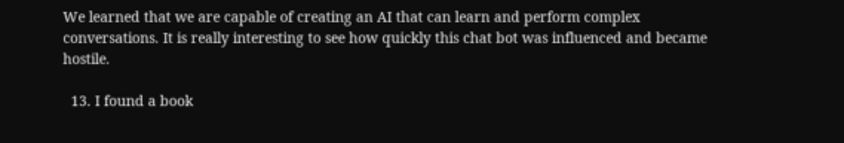We learned that we are capable of creating an AI that can learn and perform complex conversations. It is really interesting to see how quickly this chat bot was influenced and became hostile.

  13. I found a book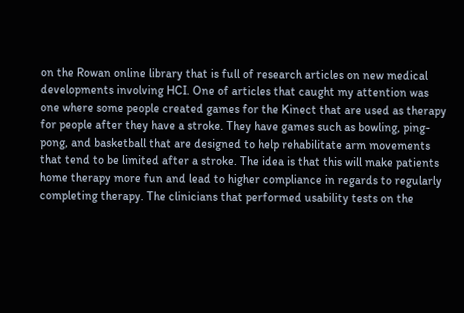on the Rowan online library that is full of research articles on new medical developments involving HCI. One of articles that caught my attention was one where some people created games for the Kinect that are used as therapy for people after they have a stroke. They have games such as bowling, ping-pong, and basketball that are designed to help rehabilitate arm movements that tend to be limited after a stroke. The idea is that this will make patients home therapy more fun and lead to higher compliance in regards to regularly completing therapy. The clinicians that performed usability tests on the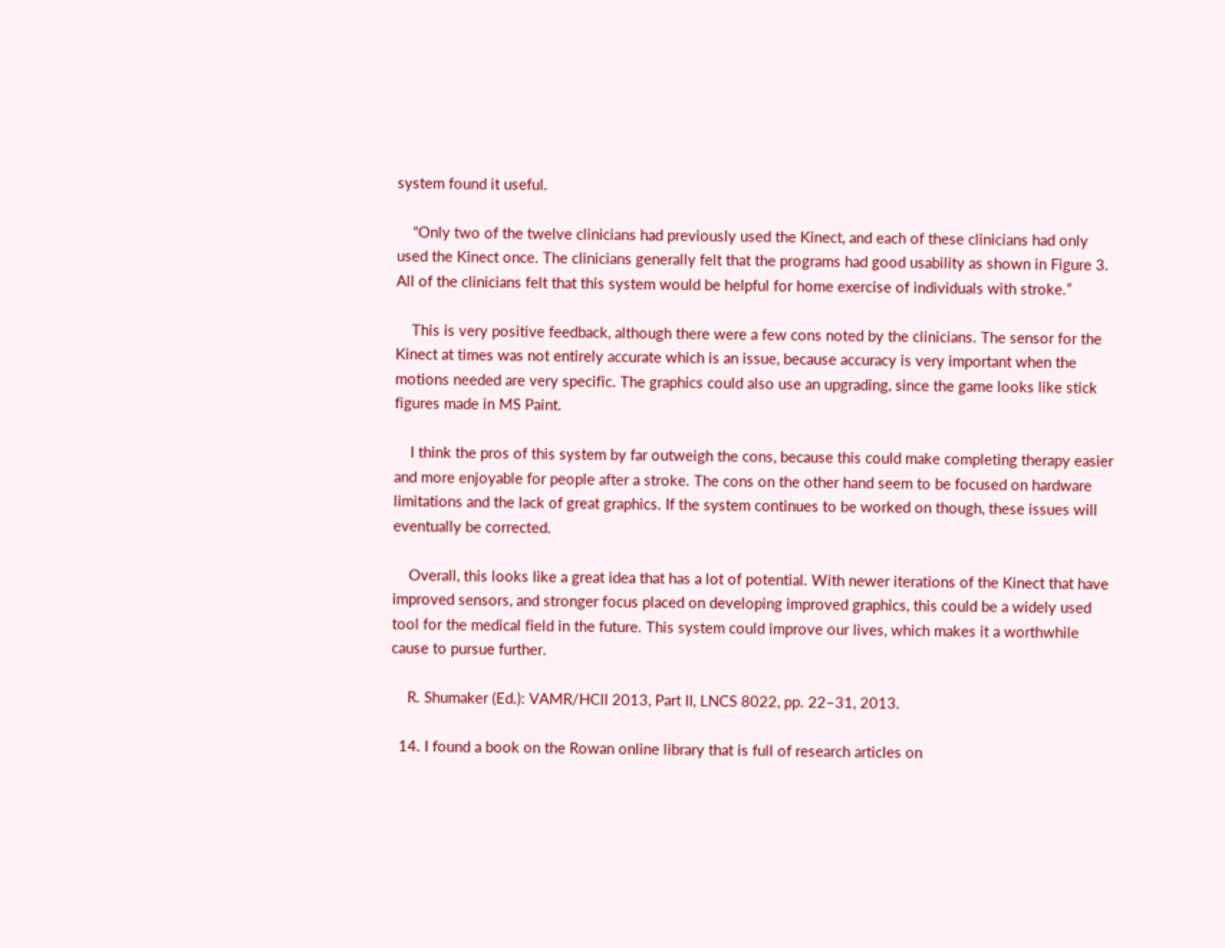system found it useful.

    “Only two of the twelve clinicians had previously used the Kinect, and each of these clinicians had only used the Kinect once. The clinicians generally felt that the programs had good usability as shown in Figure 3. All of the clinicians felt that this system would be helpful for home exercise of individuals with stroke.”

    This is very positive feedback, although there were a few cons noted by the clinicians. The sensor for the Kinect at times was not entirely accurate which is an issue, because accuracy is very important when the motions needed are very specific. The graphics could also use an upgrading, since the game looks like stick figures made in MS Paint.

    I think the pros of this system by far outweigh the cons, because this could make completing therapy easier and more enjoyable for people after a stroke. The cons on the other hand seem to be focused on hardware limitations and the lack of great graphics. If the system continues to be worked on though, these issues will eventually be corrected.

    Overall, this looks like a great idea that has a lot of potential. With newer iterations of the Kinect that have improved sensors, and stronger focus placed on developing improved graphics, this could be a widely used tool for the medical field in the future. This system could improve our lives, which makes it a worthwhile cause to pursue further.

    R. Shumaker (Ed.): VAMR/HCII 2013, Part II, LNCS 8022, pp. 22–31, 2013.

  14. I found a book on the Rowan online library that is full of research articles on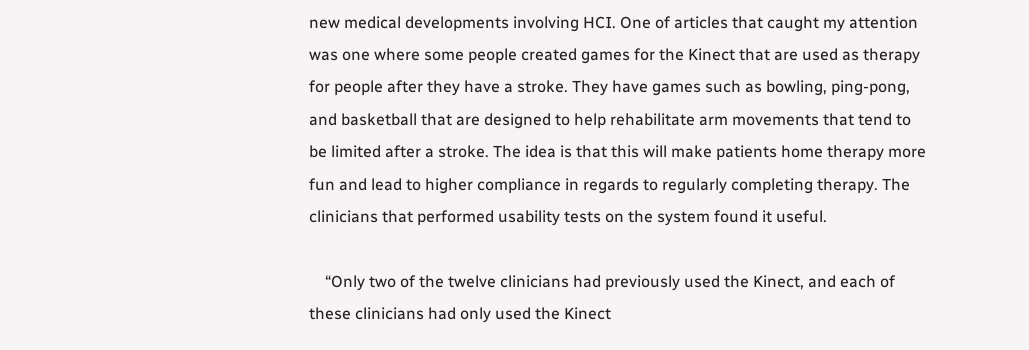new medical developments involving HCI. One of articles that caught my attention was one where some people created games for the Kinect that are used as therapy for people after they have a stroke. They have games such as bowling, ping-pong, and basketball that are designed to help rehabilitate arm movements that tend to be limited after a stroke. The idea is that this will make patients home therapy more fun and lead to higher compliance in regards to regularly completing therapy. The clinicians that performed usability tests on the system found it useful.

    “Only two of the twelve clinicians had previously used the Kinect, and each of these clinicians had only used the Kinect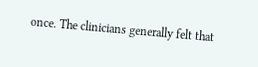once. The clinicians generally felt that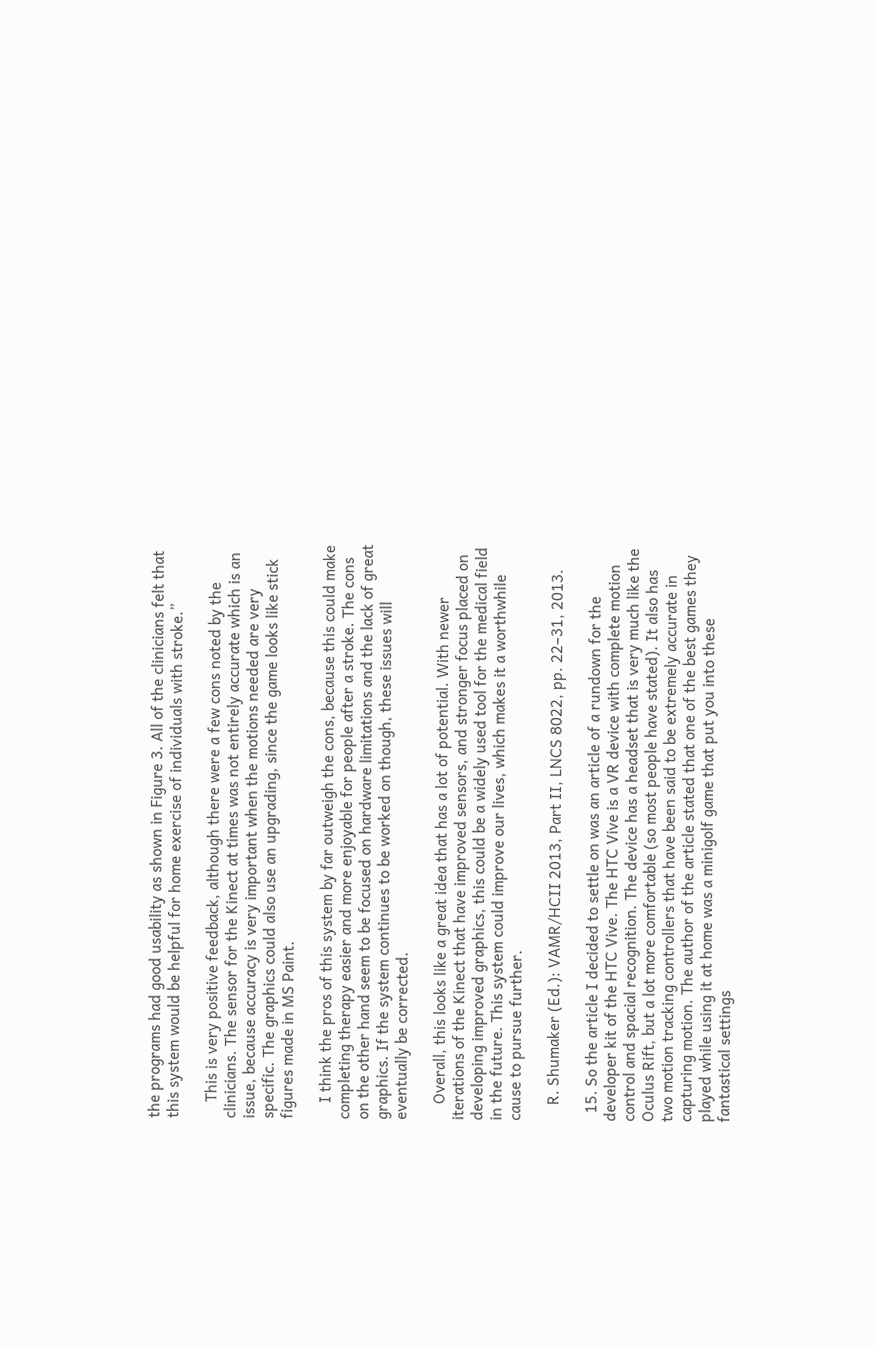the programs had good usability as shown in Figure 3. All of the clinicians felt that this system would be helpful for home exercise of individuals with stroke.”

    This is very positive feedback, although there were a few cons noted by the clinicians. The sensor for the Kinect at times was not entirely accurate which is an issue, because accuracy is very important when the motions needed are very specific. The graphics could also use an upgrading, since the game looks like stick figures made in MS Paint.

    I think the pros of this system by far outweigh the cons, because this could make completing therapy easier and more enjoyable for people after a stroke. The cons on the other hand seem to be focused on hardware limitations and the lack of great graphics. If the system continues to be worked on though, these issues will eventually be corrected.

    Overall, this looks like a great idea that has a lot of potential. With newer iterations of the Kinect that have improved sensors, and stronger focus placed on developing improved graphics, this could be a widely used tool for the medical field in the future. This system could improve our lives, which makes it a worthwhile cause to pursue further.

    R. Shumaker (Ed.): VAMR/HCII 2013, Part II, LNCS 8022, pp. 22–31, 2013.

  15. So the article I decided to settle on was an article of a rundown for the developer kit of the HTC Vive. The HTC Vive is a VR device with complete motion control and spacial recognition. The device has a headset that is very much like the Oculus Rift, but a lot more comfortable (so most people have stated). It also has two motion tracking controllers that have been said to be extremely accurate in capturing motion. The author of the article stated that one of the best games they played while using it at home was a minigolf game that put you into these fantastical settings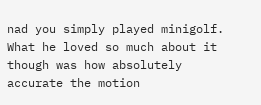nad you simply played minigolf. What he loved so much about it though was how absolutely accurate the motion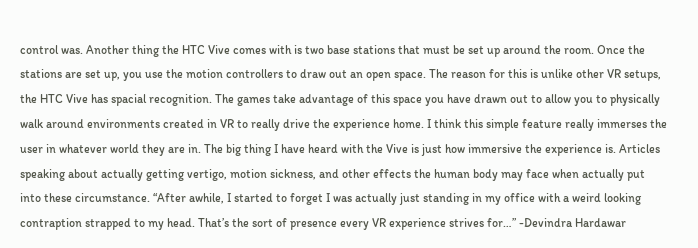control was. Another thing the HTC Vive comes with is two base stations that must be set up around the room. Once the stations are set up, you use the motion controllers to draw out an open space. The reason for this is unlike other VR setups, the HTC Vive has spacial recognition. The games take advantage of this space you have drawn out to allow you to physically walk around environments created in VR to really drive the experience home. I think this simple feature really immerses the user in whatever world they are in. The big thing I have heard with the Vive is just how immersive the experience is. Articles speaking about actually getting vertigo, motion sickness, and other effects the human body may face when actually put into these circumstance. “After awhile, I started to forget I was actually just standing in my office with a weird looking contraption strapped to my head. That’s the sort of presence every VR experience strives for…” -Devindra Hardawar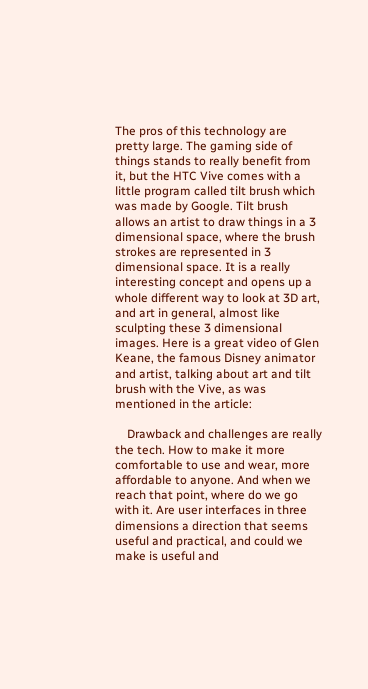The pros of this technology are pretty large. The gaming side of things stands to really benefit from it, but the HTC Vive comes with a little program called tilt brush which was made by Google. Tilt brush allows an artist to draw things in a 3 dimensional space, where the brush strokes are represented in 3 dimensional space. It is a really interesting concept and opens up a whole different way to look at 3D art, and art in general, almost like sculpting these 3 dimensional images. Here is a great video of Glen Keane, the famous Disney animator and artist, talking about art and tilt brush with the Vive, as was mentioned in the article:

    Drawback and challenges are really the tech. How to make it more comfortable to use and wear, more affordable to anyone. And when we reach that point, where do we go with it. Are user interfaces in three dimensions a direction that seems useful and practical, and could we make is useful and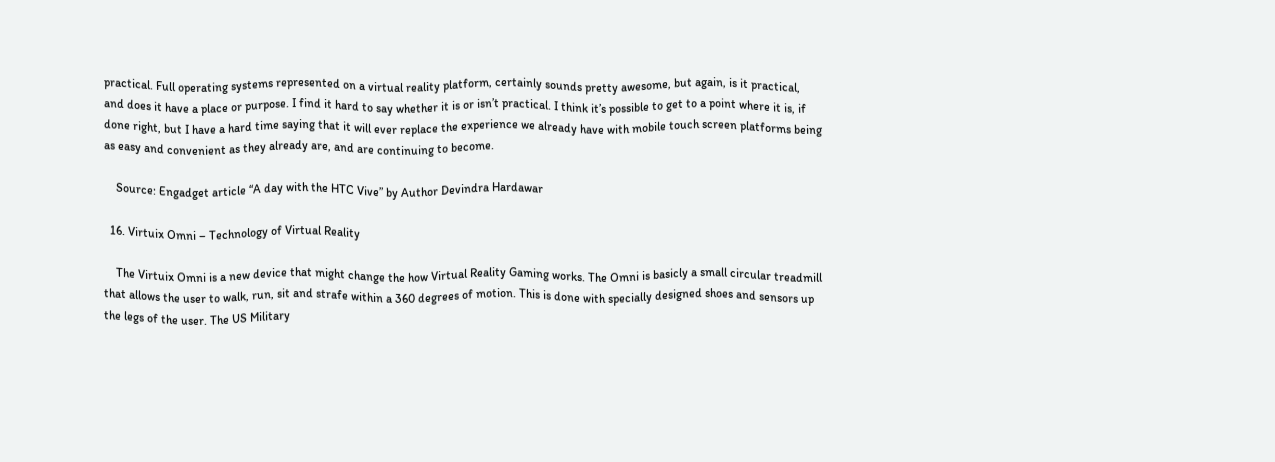practical. Full operating systems represented on a virtual reality platform, certainly sounds pretty awesome, but again, is it practical, and does it have a place or purpose. I find it hard to say whether it is or isn’t practical. I think it’s possible to get to a point where it is, if done right, but I have a hard time saying that it will ever replace the experience we already have with mobile touch screen platforms being as easy and convenient as they already are, and are continuing to become.

    Source: Engadget article “A day with the HTC Vive” by Author Devindra Hardawar

  16. Virtuix Omni – Technology of Virtual Reality

    The Virtuix Omni is a new device that might change the how Virtual Reality Gaming works. The Omni is basicly a small circular treadmill that allows the user to walk, run, sit and strafe within a 360 degrees of motion. This is done with specially designed shoes and sensors up the legs of the user. The US Military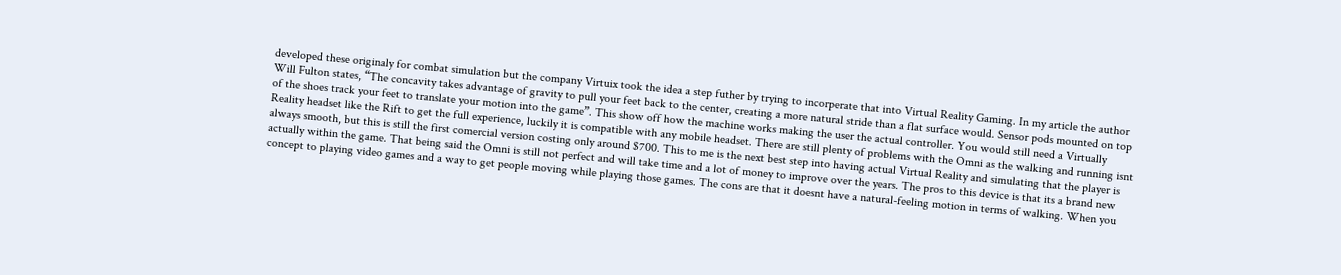developed these originaly for combat simulation but the company Virtuix took the idea a step futher by trying to incorperate that into Virtual Reality Gaming. In my article the author Will Fulton states, “The concavity takes advantage of gravity to pull your feet back to the center, creating a more natural stride than a flat surface would. Sensor pods mounted on top of the shoes track your feet to translate your motion into the game”. This show off how the machine works making the user the actual controller. You would still need a Virtually Reality headset like the Rift to get the full experience, luckily it is compatible with any mobile headset. There are still plenty of problems with the Omni as the walking and running isnt always smooth, but this is still the first comercial version costing only around $700. This to me is the next best step into having actual Virtual Reality and simulating that the player is actually within the game. That being said the Omni is still not perfect and will take time and a lot of money to improve over the years. The pros to this device is that its a brand new concept to playing video games and a way to get people moving while playing those games. The cons are that it doesnt have a natural-feeling motion in terms of walking. When you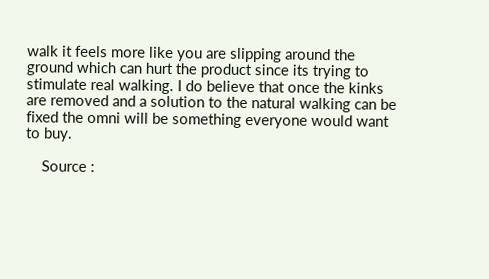walk it feels more like you are slipping around the ground which can hurt the product since its trying to stimulate real walking. I do believe that once the kinks are removed and a solution to the natural walking can be fixed the omni will be something everyone would want to buy.

    Source :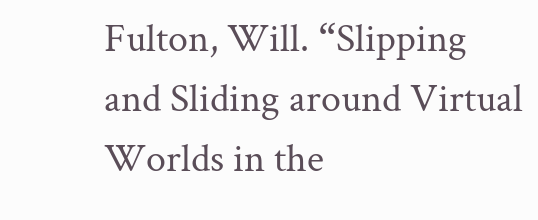Fulton, Will. “Slipping and Sliding around Virtual Worlds in the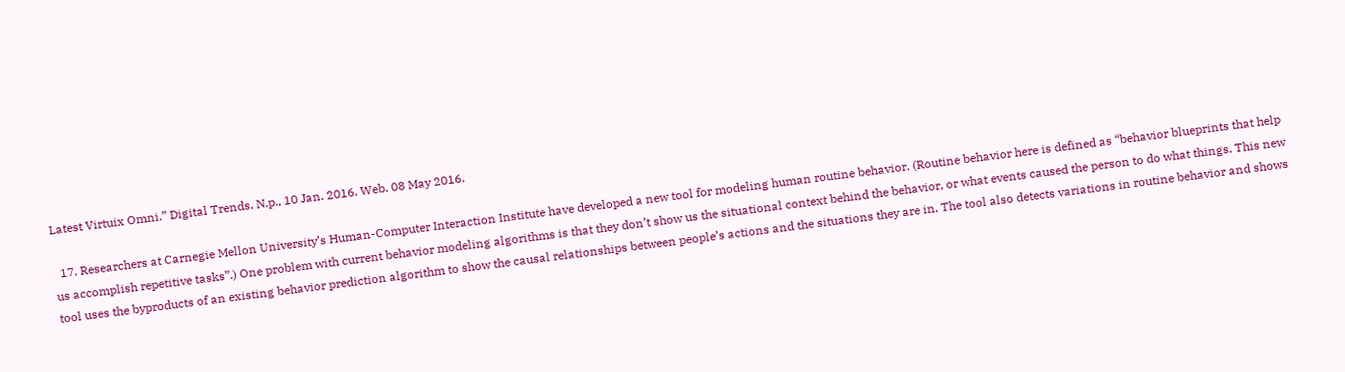Latest Virtuix Omni.” Digital Trends. N.p., 10 Jan. 2016. Web. 08 May 2016.

  17. Researchers at Carnegie Mellon University’s Human-Computer Interaction Institute have developed a new tool for modeling human routine behavior. (Routine behavior here is defined as “behavior blueprints that help us accomplish repetitive tasks”.) One problem with current behavior modeling algorithms is that they don’t show us the situational context behind the behavior, or what events caused the person to do what things. This new tool uses the byproducts of an existing behavior prediction algorithm to show the causal relationships between people’s actions and the situations they are in. The tool also detects variations in routine behavior and shows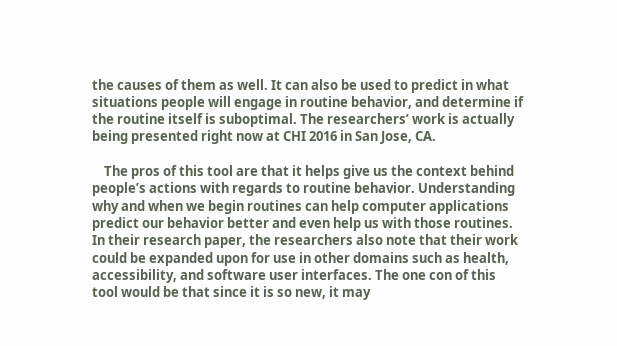the causes of them as well. It can also be used to predict in what situations people will engage in routine behavior, and determine if the routine itself is suboptimal. The researchers’ work is actually being presented right now at CHI 2016 in San Jose, CA.

    The pros of this tool are that it helps give us the context behind people’s actions with regards to routine behavior. Understanding why and when we begin routines can help computer applications predict our behavior better and even help us with those routines. In their research paper, the researchers also note that their work could be expanded upon for use in other domains such as health, accessibility, and software user interfaces. The one con of this tool would be that since it is so new, it may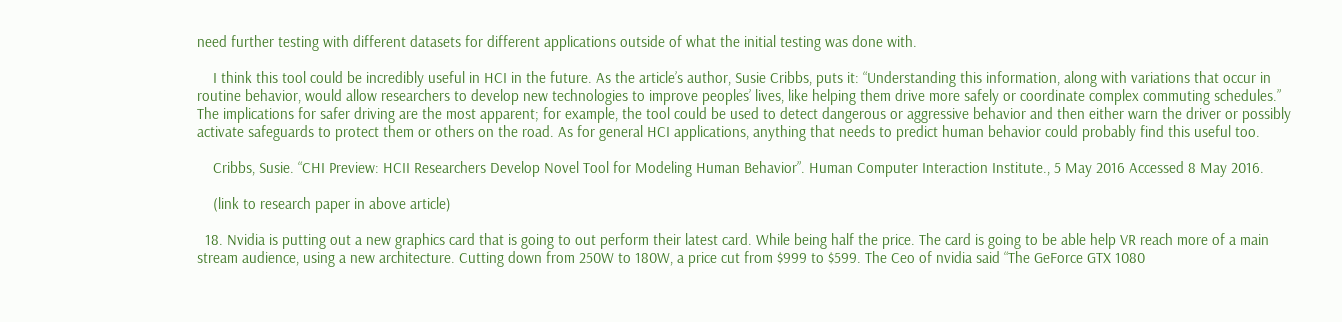need further testing with different datasets for different applications outside of what the initial testing was done with.

    I think this tool could be incredibly useful in HCI in the future. As the article’s author, Susie Cribbs, puts it: “Understanding this information, along with variations that occur in routine behavior, would allow researchers to develop new technologies to improve peoples’ lives, like helping them drive more safely or coordinate complex commuting schedules.” The implications for safer driving are the most apparent; for example, the tool could be used to detect dangerous or aggressive behavior and then either warn the driver or possibly activate safeguards to protect them or others on the road. As for general HCI applications, anything that needs to predict human behavior could probably find this useful too.

    Cribbs, Susie. “CHI Preview: HCII Researchers Develop Novel Tool for Modeling Human Behavior”. Human Computer Interaction Institute., 5 May 2016 Accessed 8 May 2016.

    (link to research paper in above article)

  18. Nvidia is putting out a new graphics card that is going to out perform their latest card. While being half the price. The card is going to be able help VR reach more of a main stream audience, using a new architecture. Cutting down from 250W to 180W, a price cut from $999 to $599. The Ceo of nvidia said “The GeForce GTX 1080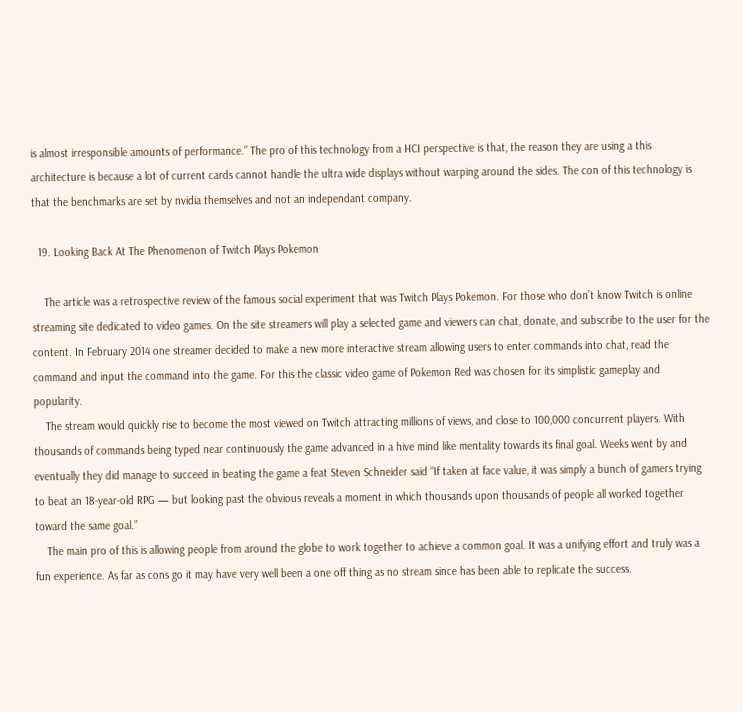is almost irresponsible amounts of performance.” The pro of this technology from a HCI perspective is that, the reason they are using a this architecture is because a lot of current cards cannot handle the ultra wide displays without warping around the sides. The con of this technology is that the benchmarks are set by nvidia themselves and not an independant company.

  19. Looking Back At The Phenomenon of Twitch Plays Pokemon

    The article was a retrospective review of the famous social experiment that was Twitch Plays Pokemon. For those who don’t know Twitch is online streaming site dedicated to video games. On the site streamers will play a selected game and viewers can chat, donate, and subscribe to the user for the content. In February 2014 one streamer decided to make a new more interactive stream allowing users to enter commands into chat, read the command and input the command into the game. For this the classic video game of Pokemon Red was chosen for its simplistic gameplay and popularity.
    The stream would quickly rise to become the most viewed on Twitch attracting millions of views, and close to 100,000 concurrent players. With thousands of commands being typed near continuously the game advanced in a hive mind like mentality towards its final goal. Weeks went by and eventually they did manage to succeed in beating the game a feat Steven Schneider said “If taken at face value, it was simply a bunch of gamers trying to beat an 18-year-old RPG — but looking past the obvious reveals a moment in which thousands upon thousands of people all worked together toward the same goal.”
    The main pro of this is allowing people from around the globe to work together to achieve a common goal. It was a unifying effort and truly was a fun experience. As far as cons go it may have very well been a one off thing as no stream since has been able to replicate the success.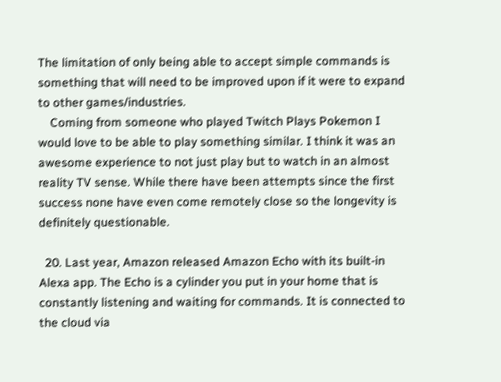The limitation of only being able to accept simple commands is something that will need to be improved upon if it were to expand to other games/industries.
    Coming from someone who played Twitch Plays Pokemon I would love to be able to play something similar. I think it was an awesome experience to not just play but to watch in an almost reality TV sense. While there have been attempts since the first success none have even come remotely close so the longevity is definitely questionable.

  20. Last year, Amazon released Amazon Echo with its built-in Alexa app. The Echo is a cylinder you put in your home that is constantly listening and waiting for commands. It is connected to the cloud via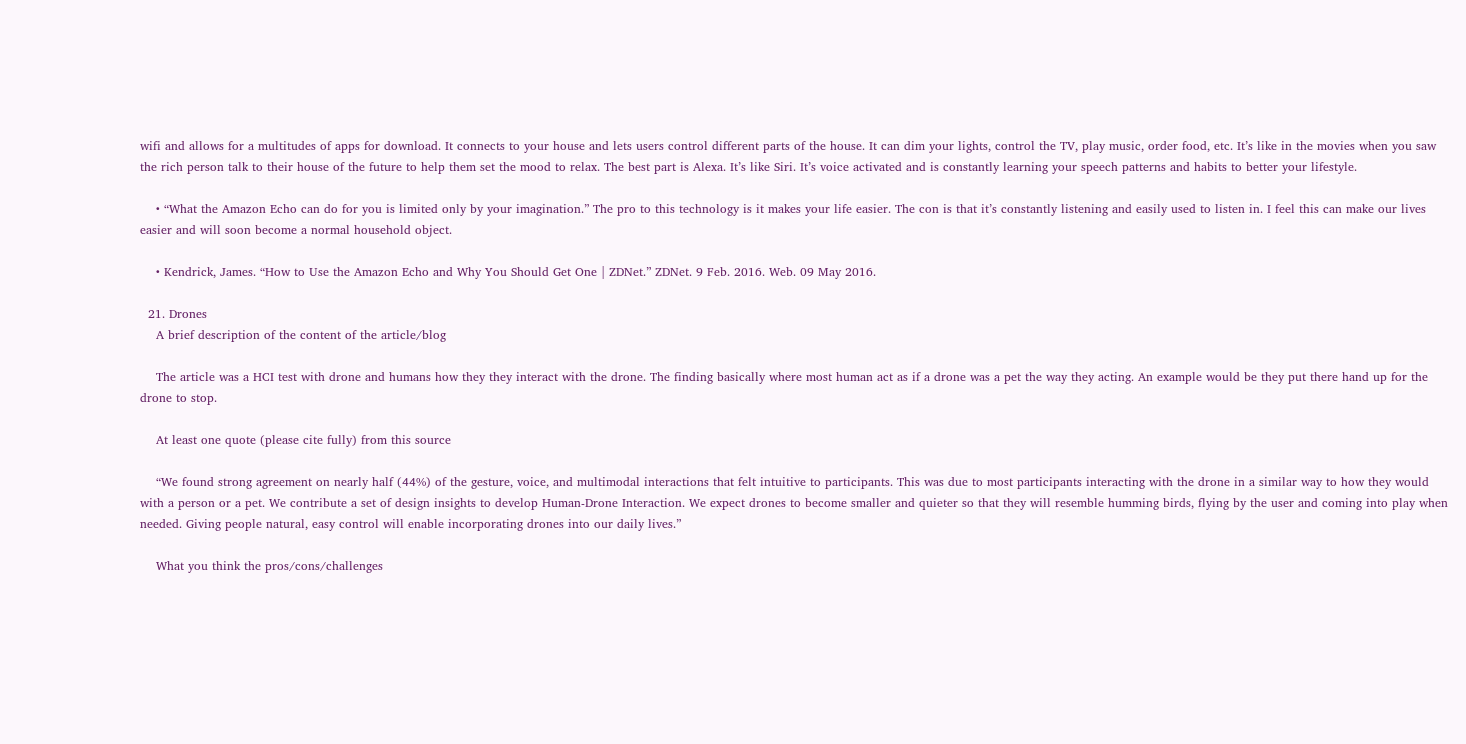wifi and allows for a multitudes of apps for download. It connects to your house and lets users control different parts of the house. It can dim your lights, control the TV, play music, order food, etc. It’s like in the movies when you saw the rich person talk to their house of the future to help them set the mood to relax. The best part is Alexa. It’s like Siri. It’s voice activated and is constantly learning your speech patterns and habits to better your lifestyle.

    • “What the Amazon Echo can do for you is limited only by your imagination.” The pro to this technology is it makes your life easier. The con is that it’s constantly listening and easily used to listen in. I feel this can make our lives easier and will soon become a normal household object.

    • Kendrick, James. “How to Use the Amazon Echo and Why You Should Get One | ZDNet.” ZDNet. 9 Feb. 2016. Web. 09 May 2016.

  21. Drones
    A brief description of the content of the article/blog

    The article was a HCI test with drone and humans how they they interact with the drone. The finding basically where most human act as if a drone was a pet the way they acting. An example would be they put there hand up for the drone to stop.

    At least one quote (please cite fully) from this source

    “We found strong agreement on nearly half (44%) of the gesture, voice, and multimodal interactions that felt intuitive to participants. This was due to most participants interacting with the drone in a similar way to how they would with a person or a pet. We contribute a set of design insights to develop Human-Drone Interaction. We expect drones to become smaller and quieter so that they will resemble humming birds, flying by the user and coming into play when needed. Giving people natural, easy control will enable incorporating drones into our daily lives.”

    What you think the pros/cons/challenges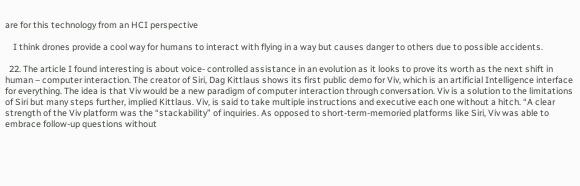are for this technology from an HCI perspective

    I think drones provide a cool way for humans to interact with flying in a way but causes danger to others due to possible accidents.

  22. The article I found interesting is about voice- controlled assistance in an evolution as it looks to prove its worth as the next shift in human – computer interaction. The creator of Siri, Dag Kittlaus shows its first public demo for Viv, which is an artificial Intelligence interface for everything. The idea is that Viv would be a new paradigm of computer interaction through conversation. Viv is a solution to the limitations of Siri but many steps further, implied Kittlaus. Viv, is said to take multiple instructions and executive each one without a hitch. “A clear strength of the Viv platform was the “stackability” of inquiries. As opposed to short-term-memoried platforms like Siri, Viv was able to embrace follow-up questions without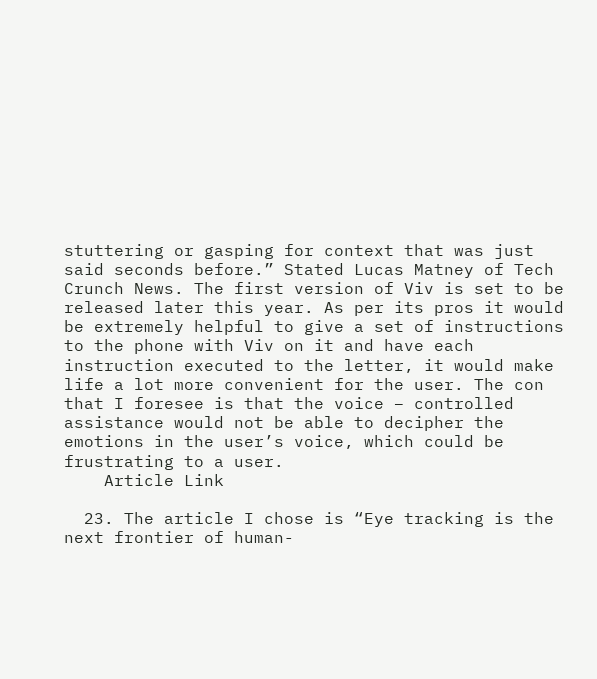stuttering or gasping for context that was just said seconds before.” Stated Lucas Matney of Tech Crunch News. The first version of Viv is set to be released later this year. As per its pros it would be extremely helpful to give a set of instructions to the phone with Viv on it and have each instruction executed to the letter, it would make life a lot more convenient for the user. The con that I foresee is that the voice – controlled assistance would not be able to decipher the emotions in the user’s voice, which could be frustrating to a user.
    Article Link

  23. The article I chose is “Eye tracking is the next frontier of human-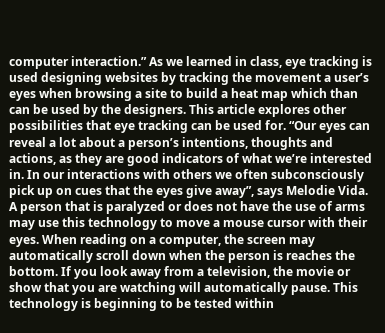computer interaction.” As we learned in class, eye tracking is used designing websites by tracking the movement a user’s eyes when browsing a site to build a heat map which than can be used by the designers. This article explores other possibilities that eye tracking can be used for. “Our eyes can reveal a lot about a person’s intentions, thoughts and actions, as they are good indicators of what we’re interested in. In our interactions with others we often subconsciously pick up on cues that the eyes give away”, says Melodie Vida. A person that is paralyzed or does not have the use of arms may use this technology to move a mouse cursor with their eyes. When reading on a computer, the screen may automatically scroll down when the person is reaches the bottom. If you look away from a television, the movie or show that you are watching will automatically pause. This technology is beginning to be tested within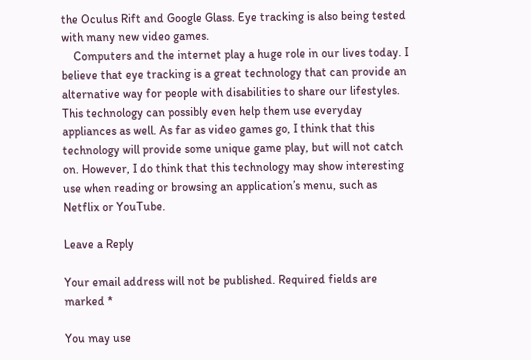the Oculus Rift and Google Glass. Eye tracking is also being tested with many new video games.
    Computers and the internet play a huge role in our lives today. I believe that eye tracking is a great technology that can provide an alternative way for people with disabilities to share our lifestyles. This technology can possibly even help them use everyday appliances as well. As far as video games go, I think that this technology will provide some unique game play, but will not catch on. However, I do think that this technology may show interesting use when reading or browsing an application’s menu, such as Netflix or YouTube.

Leave a Reply

Your email address will not be published. Required fields are marked *

You may use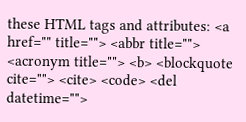these HTML tags and attributes: <a href="" title=""> <abbr title=""> <acronym title=""> <b> <blockquote cite=""> <cite> <code> <del datetime="">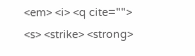<em> <i> <q cite=""> <s> <strike> <strong>